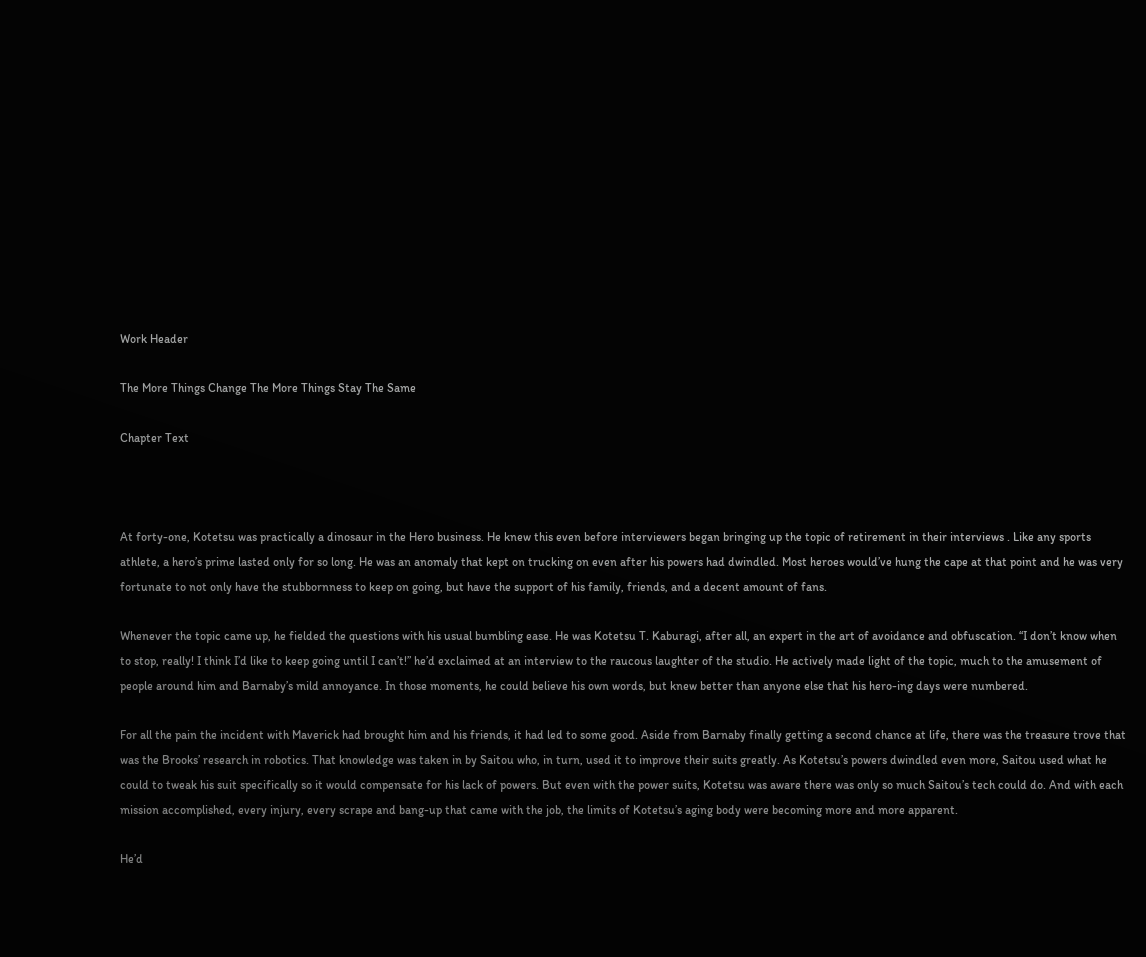Work Header

The More Things Change The More Things Stay The Same

Chapter Text



At forty-one, Kotetsu was practically a dinosaur in the Hero business. He knew this even before interviewers began bringing up the topic of retirement in their interviews . Like any sports athlete, a hero’s prime lasted only for so long. He was an anomaly that kept on trucking on even after his powers had dwindled. Most heroes would’ve hung the cape at that point and he was very fortunate to not only have the stubbornness to keep on going, but have the support of his family, friends, and a decent amount of fans.

Whenever the topic came up, he fielded the questions with his usual bumbling ease. He was Kotetsu T. Kaburagi, after all, an expert in the art of avoidance and obfuscation. “I don’t know when to stop, really! I think I’d like to keep going until I can’t!” he’d exclaimed at an interview to the raucous laughter of the studio. He actively made light of the topic, much to the amusement of people around him and Barnaby’s mild annoyance. In those moments, he could believe his own words, but knew better than anyone else that his hero-ing days were numbered.

For all the pain the incident with Maverick had brought him and his friends, it had led to some good. Aside from Barnaby finally getting a second chance at life, there was the treasure trove that was the Brooks’ research in robotics. That knowledge was taken in by Saitou who, in turn, used it to improve their suits greatly. As Kotetsu’s powers dwindled even more, Saitou used what he could to tweak his suit specifically so it would compensate for his lack of powers. But even with the power suits, Kotetsu was aware there was only so much Saitou’s tech could do. And with each mission accomplished, every injury, every scrape and bang-up that came with the job, the limits of Kotetsu’s aging body were becoming more and more apparent.

He’d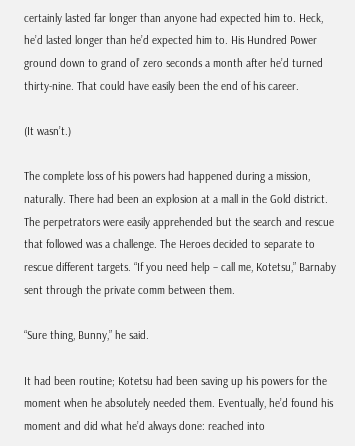certainly lasted far longer than anyone had expected him to. Heck, he’d lasted longer than he’d expected him to. His Hundred Power ground down to grand ol’ zero seconds a month after he’d turned thirty-nine. That could have easily been the end of his career.

(It wasn’t.)

The complete loss of his powers had happened during a mission, naturally. There had been an explosion at a mall in the Gold district. The perpetrators were easily apprehended but the search and rescue that followed was a challenge. The Heroes decided to separate to rescue different targets. “If you need help – call me, Kotetsu,” Barnaby sent through the private comm between them.

“Sure thing, Bunny,” he said.

It had been routine; Kotetsu had been saving up his powers for the moment when he absolutely needed them. Eventually, he’d found his moment and did what he’d always done: reached into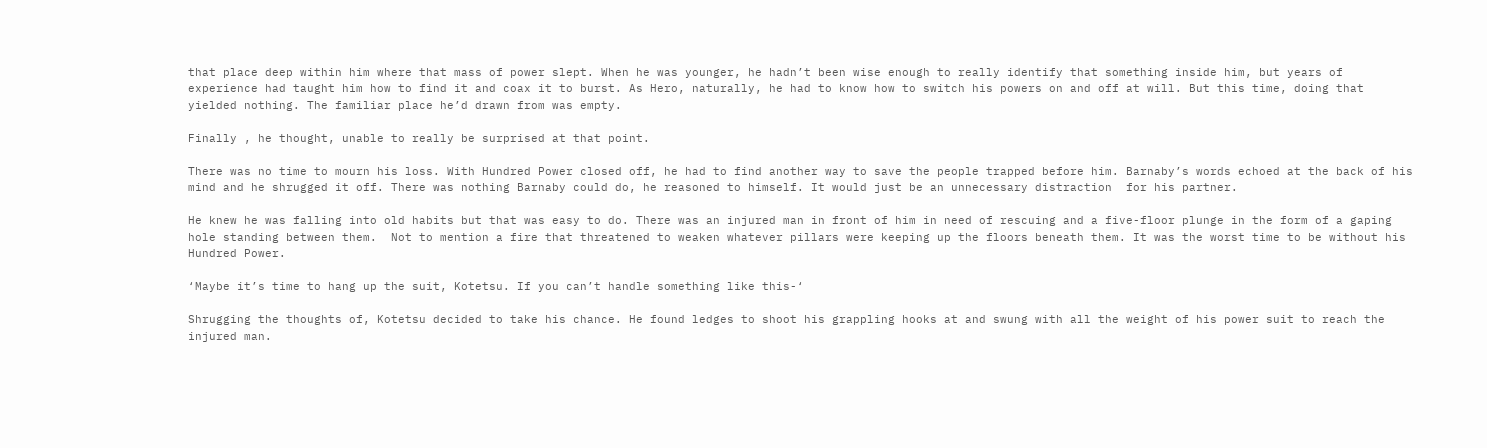that place deep within him where that mass of power slept. When he was younger, he hadn’t been wise enough to really identify that something inside him, but years of experience had taught him how to find it and coax it to burst. As Hero, naturally, he had to know how to switch his powers on and off at will. But this time, doing that yielded nothing. The familiar place he’d drawn from was empty.

Finally , he thought, unable to really be surprised at that point.

There was no time to mourn his loss. With Hundred Power closed off, he had to find another way to save the people trapped before him. Barnaby’s words echoed at the back of his mind and he shrugged it off. There was nothing Barnaby could do, he reasoned to himself. It would just be an unnecessary distraction  for his partner.

He knew he was falling into old habits but that was easy to do. There was an injured man in front of him in need of rescuing and a five-floor plunge in the form of a gaping hole standing between them.  Not to mention a fire that threatened to weaken whatever pillars were keeping up the floors beneath them. It was the worst time to be without his Hundred Power.

‘Maybe it’s time to hang up the suit, Kotetsu. If you can’t handle something like this-‘

Shrugging the thoughts of, Kotetsu decided to take his chance. He found ledges to shoot his grappling hooks at and swung with all the weight of his power suit to reach the injured man.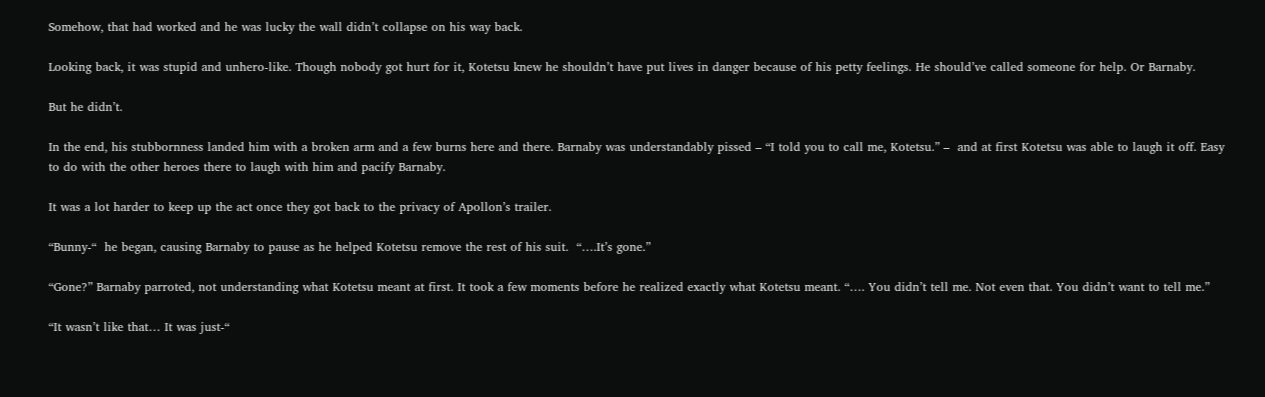Somehow, that had worked and he was lucky the wall didn’t collapse on his way back.

Looking back, it was stupid and unhero-like. Though nobody got hurt for it, Kotetsu knew he shouldn’t have put lives in danger because of his petty feelings. He should’ve called someone for help. Or Barnaby.

But he didn’t.

In the end, his stubbornness landed him with a broken arm and a few burns here and there. Barnaby was understandably pissed – “I told you to call me, Kotetsu.” –  and at first Kotetsu was able to laugh it off. Easy to do with the other heroes there to laugh with him and pacify Barnaby.

It was a lot harder to keep up the act once they got back to the privacy of Apollon’s trailer.

“Bunny-“  he began, causing Barnaby to pause as he helped Kotetsu remove the rest of his suit.  “….It’s gone.”

“Gone?” Barnaby parroted, not understanding what Kotetsu meant at first. It took a few moments before he realized exactly what Kotetsu meant. “…. You didn’t tell me. Not even that. You didn’t want to tell me.”

“It wasn’t like that… It was just-“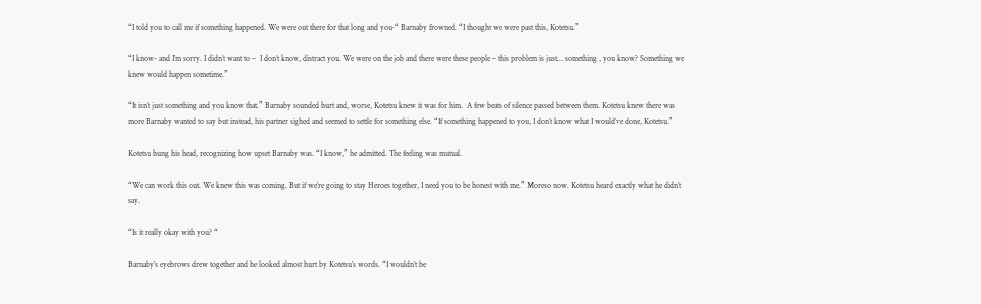“I told you to call me if something happened. We were out there for that long and you-“ Barnaby frowned. “I thought we were past this, Kotetsu.”

“I know- and I’m sorry. I didn’t want to –  I don’t know, distract you. We were on the job and there were these people – this problem is just… something , you know? Something we knew would happen sometime.”

“It isn’t just something and you know that.” Barnaby sounded hurt and, worse, Kotetsu knew it was for him.  A few beats of silence passed between them. Kotetsu knew there was more Barnaby wanted to say but instead, his partner sighed and seemed to settle for something else. “If something happened to you, I don’t know what I would’ve done, Kotetsu.”

Kotetsu hung his head, recognizing how upset Barnaby was. “I know,” he admitted. The feeling was mutual.

“We can work this out. We knew this was coming. But if we’re going to stay Heroes together, I need you to be honest with me.” Moreso now. Kotetsu heard exactly what he didn’t say.

“Is it really okay with you? “

Barnaby’s eyebrows drew together and he looked almost hurt by Kotetsu’s words. “I wouldn’t be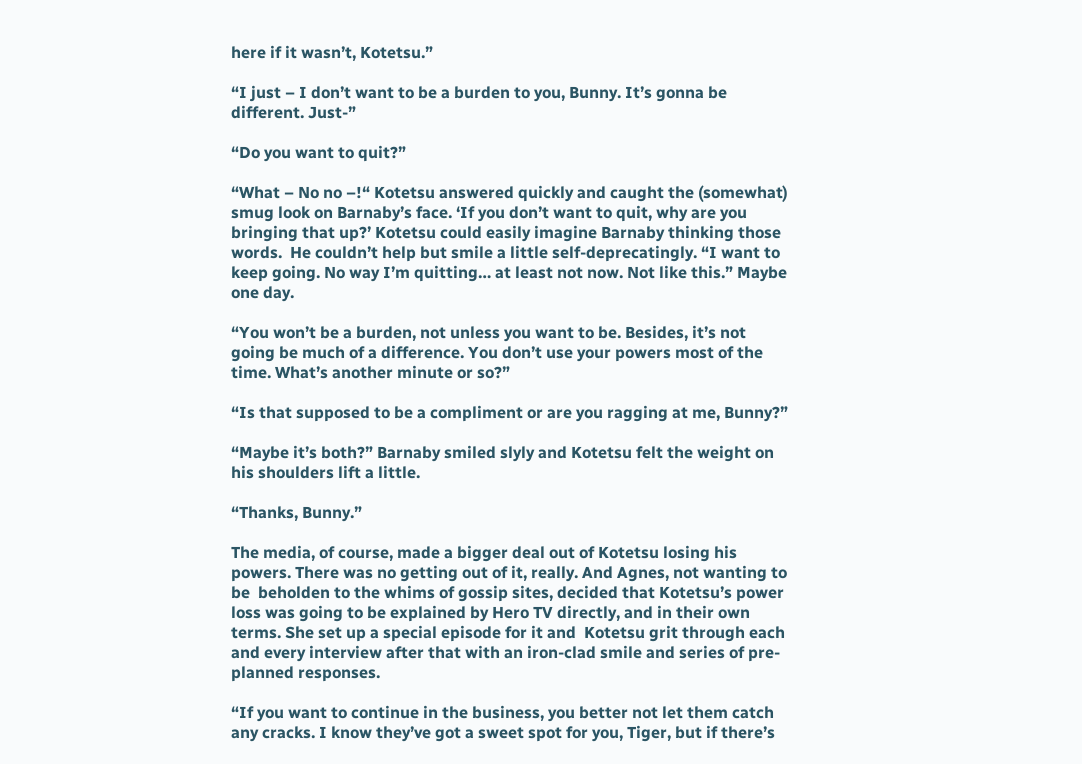here if it wasn’t, Kotetsu.”

“I just – I don’t want to be a burden to you, Bunny. It’s gonna be different. Just-”

“Do you want to quit?”

“What – No no –!“ Kotetsu answered quickly and caught the (somewhat) smug look on Barnaby’s face. ‘If you don’t want to quit, why are you bringing that up?’ Kotetsu could easily imagine Barnaby thinking those words.  He couldn’t help but smile a little self-deprecatingly. “I want to keep going. No way I’m quitting… at least not now. Not like this.” Maybe one day.

“You won’t be a burden, not unless you want to be. Besides, it’s not going be much of a difference. You don’t use your powers most of the time. What’s another minute or so?”

“Is that supposed to be a compliment or are you ragging at me, Bunny?”

“Maybe it’s both?” Barnaby smiled slyly and Kotetsu felt the weight on his shoulders lift a little.

“Thanks, Bunny.”

The media, of course, made a bigger deal out of Kotetsu losing his powers. There was no getting out of it, really. And Agnes, not wanting to be  beholden to the whims of gossip sites, decided that Kotetsu’s power loss was going to be explained by Hero TV directly, and in their own terms. She set up a special episode for it and  Kotetsu grit through each and every interview after that with an iron-clad smile and series of pre-planned responses.

“If you want to continue in the business, you better not let them catch any cracks. I know they’ve got a sweet spot for you, Tiger, but if there’s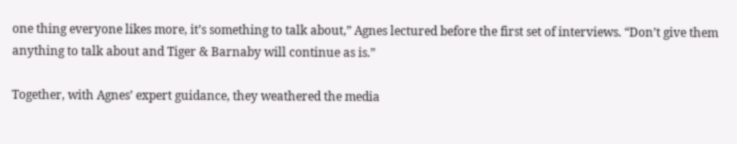one thing everyone likes more, it’s something to talk about,” Agnes lectured before the first set of interviews. “Don’t give them anything to talk about and Tiger & Barnaby will continue as is.”

Together, with Agnes’ expert guidance, they weathered the media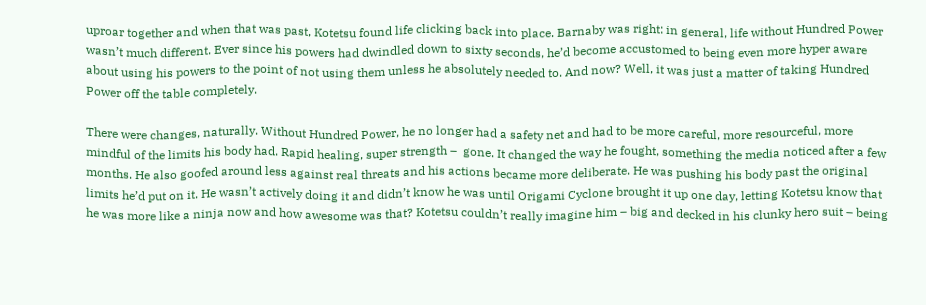uproar together and when that was past, Kotetsu found life clicking back into place. Barnaby was right: in general, life without Hundred Power wasn’t much different. Ever since his powers had dwindled down to sixty seconds, he’d become accustomed to being even more hyper aware about using his powers to the point of not using them unless he absolutely needed to. And now? Well, it was just a matter of taking Hundred Power off the table completely.

There were changes, naturally. Without Hundred Power, he no longer had a safety net and had to be more careful, more resourceful, more mindful of the limits his body had. Rapid healing, super strength –  gone. It changed the way he fought, something the media noticed after a few months. He also goofed around less against real threats and his actions became more deliberate. He was pushing his body past the original limits he’d put on it. He wasn’t actively doing it and didn’t know he was until Origami Cyclone brought it up one day, letting Kotetsu know that he was more like a ninja now and how awesome was that? Kotetsu couldn’t really imagine him – big and decked in his clunky hero suit – being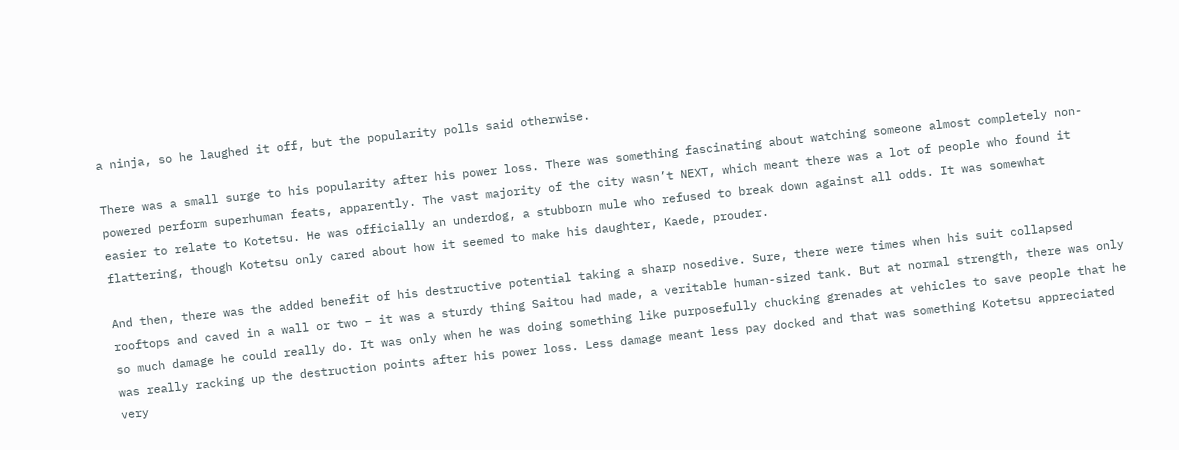a ninja, so he laughed it off, but the popularity polls said otherwise.

There was a small surge to his popularity after his power loss. There was something fascinating about watching someone almost completely non-powered perform superhuman feats, apparently. The vast majority of the city wasn’t NEXT, which meant there was a lot of people who found it easier to relate to Kotetsu. He was officially an underdog, a stubborn mule who refused to break down against all odds. It was somewhat flattering, though Kotetsu only cared about how it seemed to make his daughter, Kaede, prouder.

And then, there was the added benefit of his destructive potential taking a sharp nosedive. Sure, there were times when his suit collapsed rooftops and caved in a wall or two – it was a sturdy thing Saitou had made, a veritable human-sized tank. But at normal strength, there was only so much damage he could really do. It was only when he was doing something like purposefully chucking grenades at vehicles to save people that he was really racking up the destruction points after his power loss. Less damage meant less pay docked and that was something Kotetsu appreciated very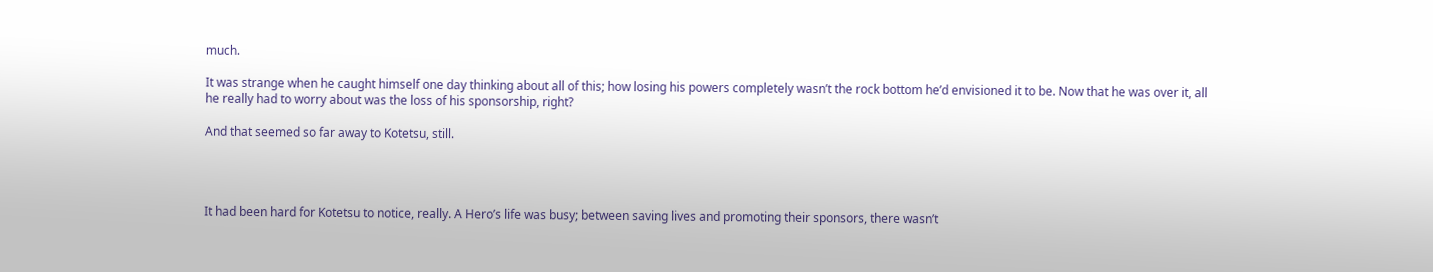much.

It was strange when he caught himself one day thinking about all of this; how losing his powers completely wasn’t the rock bottom he’d envisioned it to be. Now that he was over it, all he really had to worry about was the loss of his sponsorship, right?

And that seemed so far away to Kotetsu, still.




It had been hard for Kotetsu to notice, really. A Hero’s life was busy; between saving lives and promoting their sponsors, there wasn’t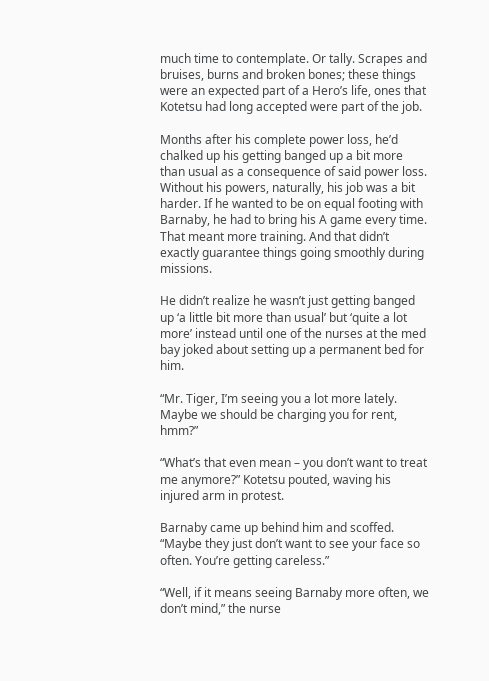much time to contemplate. Or tally. Scrapes and bruises, burns and broken bones; these things were an expected part of a Hero’s life, ones that Kotetsu had long accepted were part of the job.

Months after his complete power loss, he’d chalked up his getting banged up a bit more than usual as a consequence of said power loss. Without his powers, naturally, his job was a bit harder. If he wanted to be on equal footing with Barnaby, he had to bring his A game every time. That meant more training. And that didn’t exactly guarantee things going smoothly during missions.

He didn’t realize he wasn’t just getting banged up ‘a little bit more than usual’ but ‘quite a lot more’ instead until one of the nurses at the med bay joked about setting up a permanent bed for him.

“Mr. Tiger, I’m seeing you a lot more lately. Maybe we should be charging you for rent, hmm?”

“What’s that even mean – you don’t want to treat me anymore?” Kotetsu pouted, waving his injured arm in protest.

Barnaby came up behind him and scoffed. “Maybe they just don’t want to see your face so often. You’re getting careless.”

“Well, if it means seeing Barnaby more often, we don’t mind,” the nurse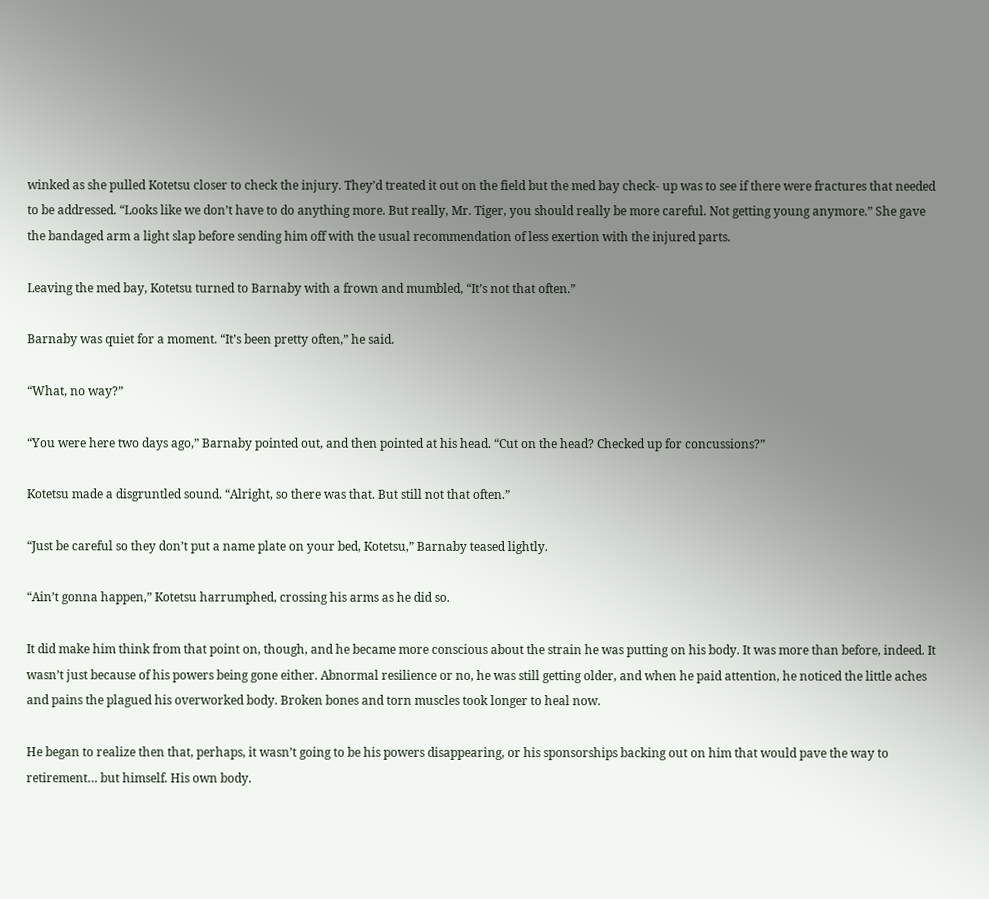winked as she pulled Kotetsu closer to check the injury. They’d treated it out on the field but the med bay check- up was to see if there were fractures that needed to be addressed. “Looks like we don’t have to do anything more. But really, Mr. Tiger, you should really be more careful. Not getting young anymore.” She gave the bandaged arm a light slap before sending him off with the usual recommendation of less exertion with the injured parts.

Leaving the med bay, Kotetsu turned to Barnaby with a frown and mumbled, “It’s not that often.”

Barnaby was quiet for a moment. “It’s been pretty often,” he said.

“What, no way?”

“You were here two days ago,” Barnaby pointed out, and then pointed at his head. “Cut on the head? Checked up for concussions?”

Kotetsu made a disgruntled sound. “Alright, so there was that. But still not that often.”

“Just be careful so they don’t put a name plate on your bed, Kotetsu,” Barnaby teased lightly.

“Ain’t gonna happen,” Kotetsu harrumphed, crossing his arms as he did so.

It did make him think from that point on, though, and he became more conscious about the strain he was putting on his body. It was more than before, indeed. It wasn’t just because of his powers being gone either. Abnormal resilience or no, he was still getting older, and when he paid attention, he noticed the little aches and pains the plagued his overworked body. Broken bones and torn muscles took longer to heal now.

He began to realize then that, perhaps, it wasn’t going to be his powers disappearing, or his sponsorships backing out on him that would pave the way to retirement… but himself. His own body.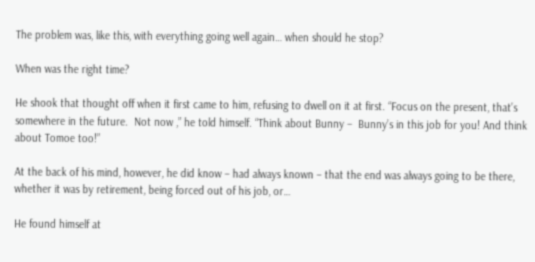The problem was, like this, with everything going well again… when should he stop?

When was the right time?

He shook that thought off when it first came to him, refusing to dwell on it at first. “Focus on the present, that’s somewhere in the future.  Not now ,” he told himself. “Think about Bunny –  Bunny’s in this job for you! And think about Tomoe too!”

At the back of his mind, however, he did know – had always known – that the end was always going to be there, whether it was by retirement, being forced out of his job, or…

He found himself at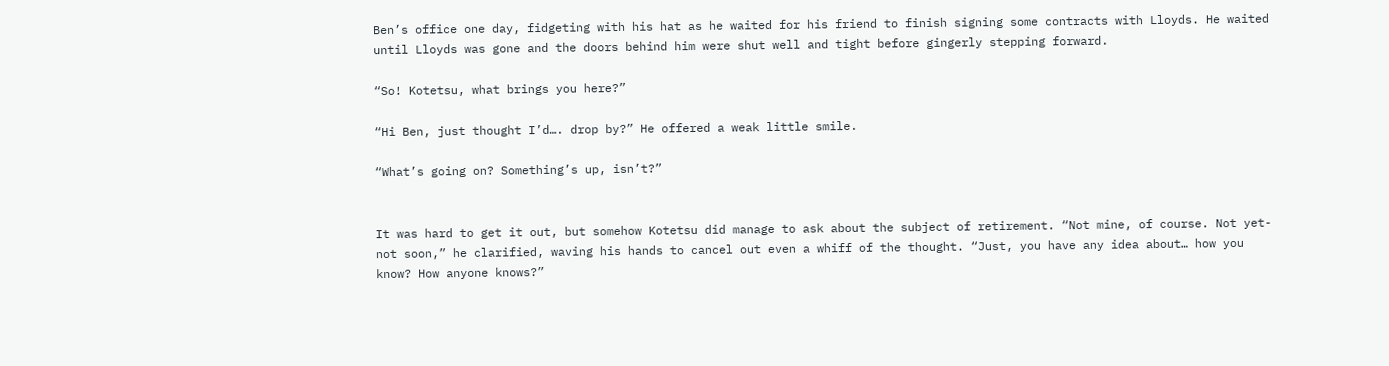Ben’s office one day, fidgeting with his hat as he waited for his friend to finish signing some contracts with Lloyds. He waited until Lloyds was gone and the doors behind him were shut well and tight before gingerly stepping forward.

“So! Kotetsu, what brings you here?”

“Hi Ben, just thought I’d…. drop by?” He offered a weak little smile.

“What’s going on? Something’s up, isn’t?”


It was hard to get it out, but somehow Kotetsu did manage to ask about the subject of retirement. “Not mine, of course. Not yet- not soon,” he clarified, waving his hands to cancel out even a whiff of the thought. “Just, you have any idea about… how you know? How anyone knows?”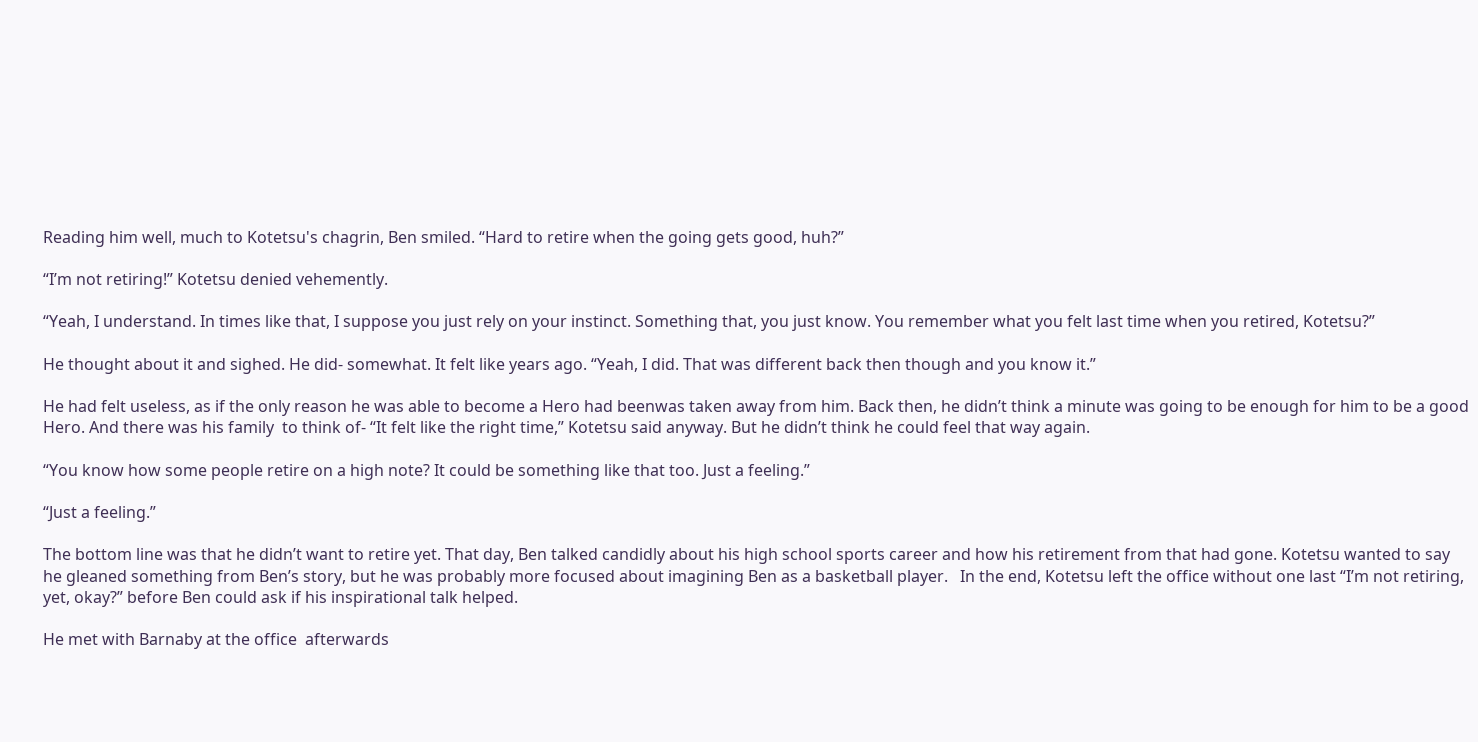Reading him well, much to Kotetsu's chagrin, Ben smiled. “Hard to retire when the going gets good, huh?”

“I’m not retiring!” Kotetsu denied vehemently.

“Yeah, I understand. In times like that, I suppose you just rely on your instinct. Something that, you just know. You remember what you felt last time when you retired, Kotetsu?”

He thought about it and sighed. He did- somewhat. It felt like years ago. “Yeah, I did. That was different back then though and you know it.”

He had felt useless, as if the only reason he was able to become a Hero had beenwas taken away from him. Back then, he didn’t think a minute was going to be enough for him to be a good Hero. And there was his family  to think of- “It felt like the right time,” Kotetsu said anyway. But he didn’t think he could feel that way again.

“You know how some people retire on a high note? It could be something like that too. Just a feeling.”

“Just a feeling.”

The bottom line was that he didn’t want to retire yet. That day, Ben talked candidly about his high school sports career and how his retirement from that had gone. Kotetsu wanted to say he gleaned something from Ben’s story, but he was probably more focused about imagining Ben as a basketball player.   In the end, Kotetsu left the office without one last “I’m not retiring, yet, okay?” before Ben could ask if his inspirational talk helped.

He met with Barnaby at the office  afterwards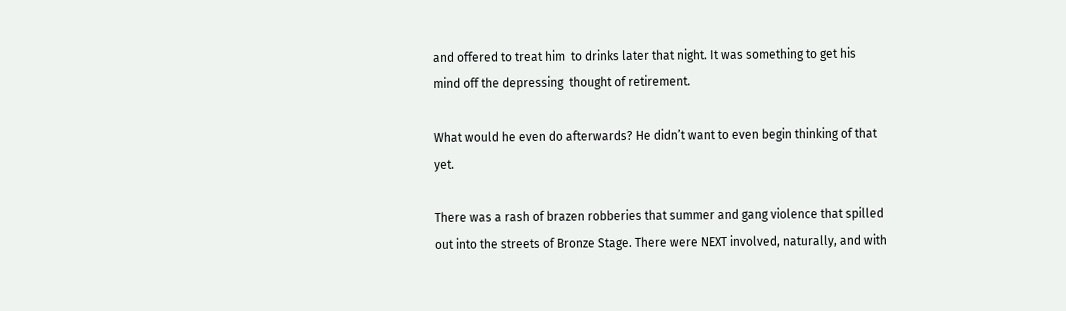and offered to treat him  to drinks later that night. It was something to get his mind off the depressing  thought of retirement.

What would he even do afterwards? He didn’t want to even begin thinking of that yet.

There was a rash of brazen robberies that summer and gang violence that spilled out into the streets of Bronze Stage. There were NEXT involved, naturally, and with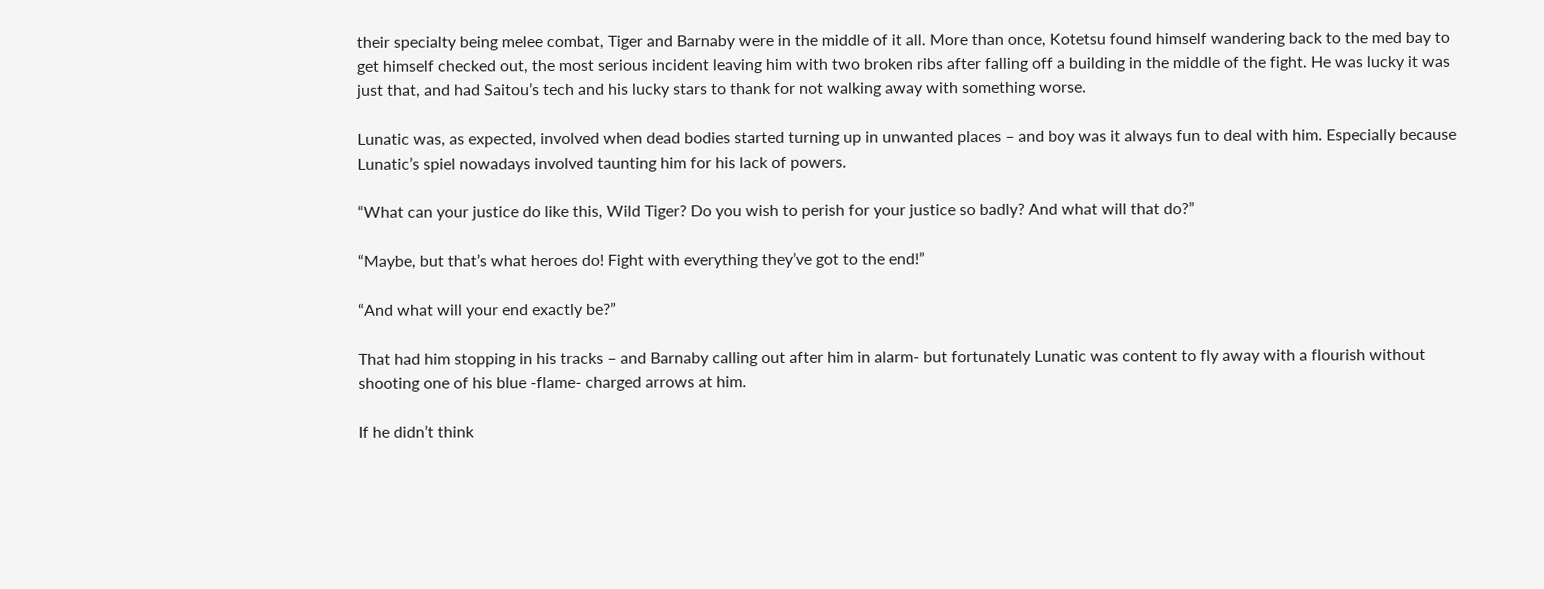their specialty being melee combat, Tiger and Barnaby were in the middle of it all. More than once, Kotetsu found himself wandering back to the med bay to get himself checked out, the most serious incident leaving him with two broken ribs after falling off a building in the middle of the fight. He was lucky it was just that, and had Saitou’s tech and his lucky stars to thank for not walking away with something worse.

Lunatic was, as expected, involved when dead bodies started turning up in unwanted places – and boy was it always fun to deal with him. Especially because Lunatic’s spiel nowadays involved taunting him for his lack of powers.

“What can your justice do like this, Wild Tiger? Do you wish to perish for your justice so badly? And what will that do?”

“Maybe, but that’s what heroes do! Fight with everything they’ve got to the end!”

“And what will your end exactly be?”

That had him stopping in his tracks – and Barnaby calling out after him in alarm- but fortunately Lunatic was content to fly away with a flourish without shooting one of his blue -flame- charged arrows at him.

If he didn’t think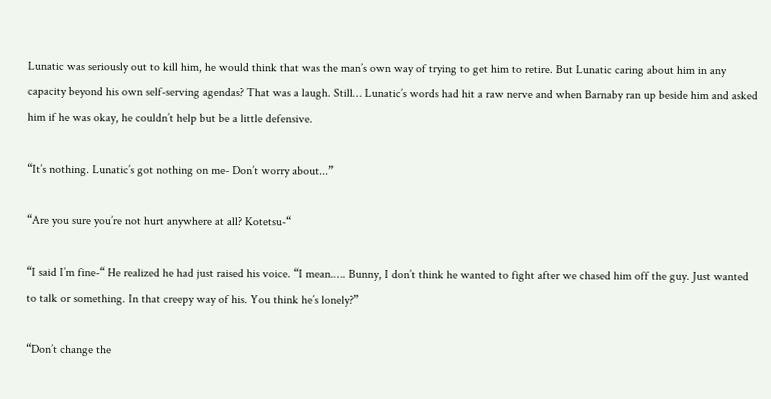Lunatic was seriously out to kill him, he would think that was the man’s own way of trying to get him to retire. But Lunatic caring about him in any capacity beyond his own self-serving agendas? That was a laugh. Still… Lunatic’s words had hit a raw nerve and when Barnaby ran up beside him and asked him if he was okay, he couldn’t help but be a little defensive.

“It’s nothing. Lunatic’s got nothing on me- Don’t worry about...”

“Are you sure you’re not hurt anywhere at all? Kotetsu-“

“I said I’m fine-“ He realized he had just raised his voice. “I mean.…. Bunny, I don’t think he wanted to fight after we chased him off the guy. Just wanted to talk or something. In that creepy way of his. You think he’s lonely?”

“Don’t change the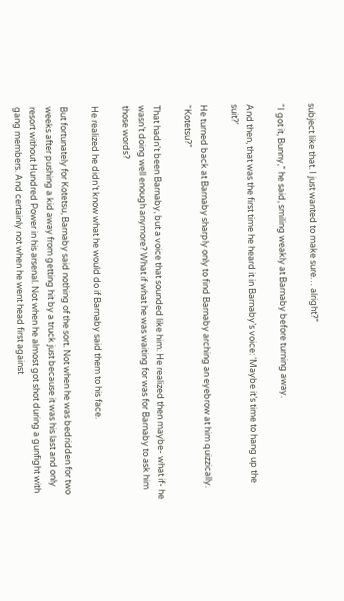subject like that. I just wanted to make sure… alright?”

“I got it, Bunny,” he said, smiling weakly at Barnaby before turning away.

And then, that was the first time he heard it in Barnaby’s voice: ‘Maybe it’s time to hang up the suit?’

He turned back at Barnaby sharply only to find Barnaby arching an eyebrow at him quizzically. “Kotetsu?”

That hadn't been Barnaby, but a voice that sounded like him. He realized then maybe- what if- he wasn’t doing well enough anymore? What if what he was waiting for was for Barnaby to ask him those words?

He realized he didn’t know what he would do if Barnaby said them to his face.

But fortunately for Kotetsu, Barnaby said nothing of the sort. Not when he was bedridden for two weeks after pushing a kid away from getting hit by a truck just because it was his last and only resort without Hundred Power in his arsenal. Not when he almost got shot during a gunfight with gang members. And certainly not when he went head first against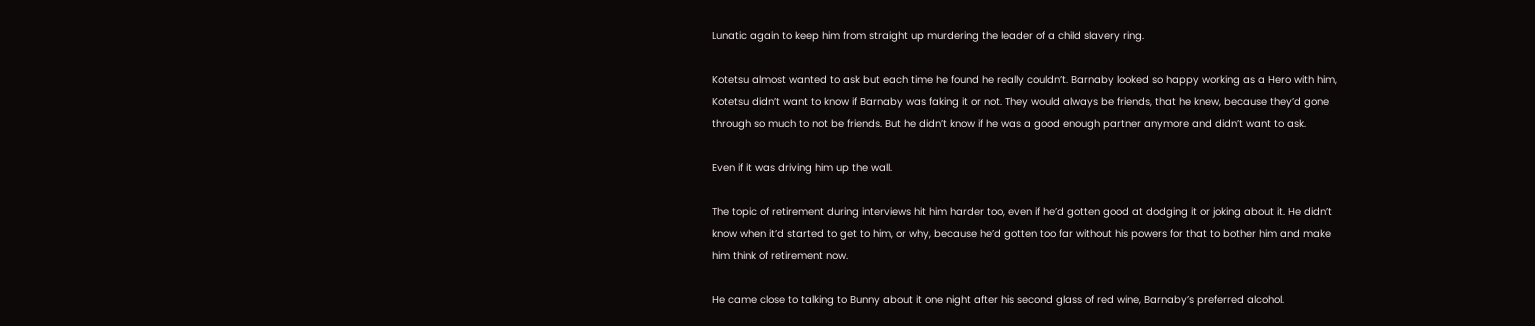Lunatic again to keep him from straight up murdering the leader of a child slavery ring.

Kotetsu almost wanted to ask but each time he found he really couldn’t. Barnaby looked so happy working as a Hero with him, Kotetsu didn’t want to know if Barnaby was faking it or not. They would always be friends, that he knew, because they’d gone through so much to not be friends. But he didn’t know if he was a good enough partner anymore and didn’t want to ask.

Even if it was driving him up the wall.

The topic of retirement during interviews hit him harder too, even if he’d gotten good at dodging it or joking about it. He didn’t know when it’d started to get to him, or why, because he’d gotten too far without his powers for that to bother him and make him think of retirement now.

He came close to talking to Bunny about it one night after his second glass of red wine, Barnaby’s preferred alcohol.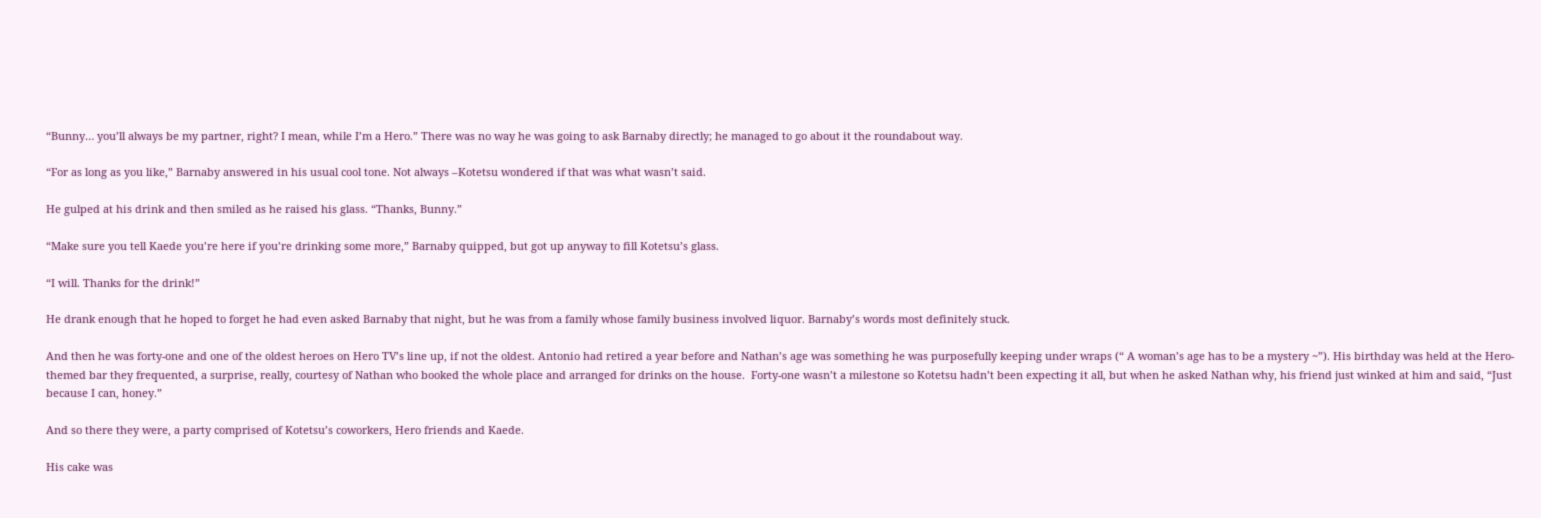“Bunny… you’ll always be my partner, right? I mean, while I’m a Hero.” There was no way he was going to ask Barnaby directly; he managed to go about it the roundabout way.

“For as long as you like,” Barnaby answered in his usual cool tone. Not always –Kotetsu wondered if that was what wasn’t said.

He gulped at his drink and then smiled as he raised his glass. “Thanks, Bunny.”

“Make sure you tell Kaede you’re here if you’re drinking some more,” Barnaby quipped, but got up anyway to fill Kotetsu’s glass.

“I will. Thanks for the drink!”

He drank enough that he hoped to forget he had even asked Barnaby that night, but he was from a family whose family business involved liquor. Barnaby’s words most definitely stuck.

And then he was forty-one and one of the oldest heroes on Hero TV’s line up, if not the oldest. Antonio had retired a year before and Nathan’s age was something he was purposefully keeping under wraps (“ A woman’s age has to be a mystery ~”). His birthday was held at the Hero-themed bar they frequented, a surprise, really, courtesy of Nathan who booked the whole place and arranged for drinks on the house.  Forty-one wasn’t a milestone so Kotetsu hadn’t been expecting it all, but when he asked Nathan why, his friend just winked at him and said, “Just because I can, honey.”

And so there they were, a party comprised of Kotetsu’s coworkers, Hero friends and Kaede.

His cake was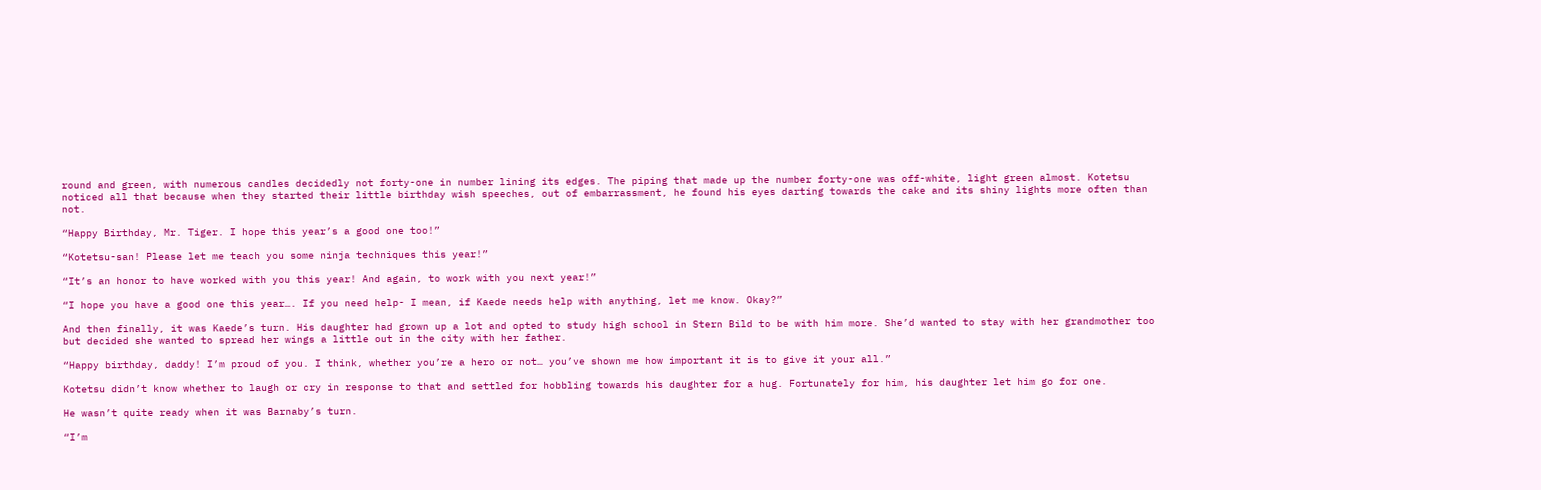round and green, with numerous candles decidedly not forty-one in number lining its edges. The piping that made up the number forty-one was off-white, light green almost. Kotetsu noticed all that because when they started their little birthday wish speeches, out of embarrassment, he found his eyes darting towards the cake and its shiny lights more often than not.

“Happy Birthday, Mr. Tiger. I hope this year’s a good one too!”

“Kotetsu-san! Please let me teach you some ninja techniques this year!”

“It’s an honor to have worked with you this year! And again, to work with you next year!”

“I hope you have a good one this year…. If you need help- I mean, if Kaede needs help with anything, let me know. Okay?”

And then finally, it was Kaede’s turn. His daughter had grown up a lot and opted to study high school in Stern Bild to be with him more. She’d wanted to stay with her grandmother too but decided she wanted to spread her wings a little out in the city with her father.

“Happy birthday, daddy! I’m proud of you. I think, whether you’re a hero or not… you’ve shown me how important it is to give it your all.”

Kotetsu didn’t know whether to laugh or cry in response to that and settled for hobbling towards his daughter for a hug. Fortunately for him, his daughter let him go for one.

He wasn’t quite ready when it was Barnaby’s turn.

“I’m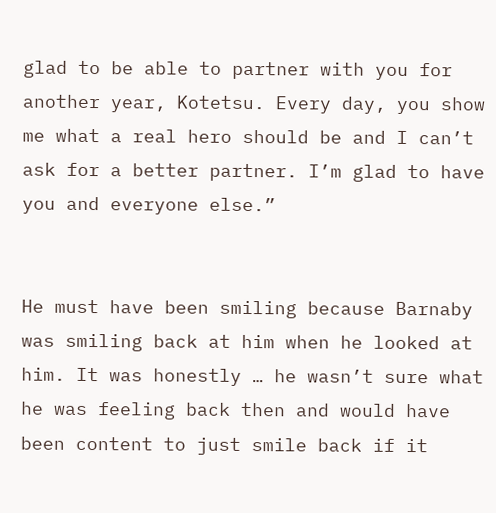glad to be able to partner with you for another year, Kotetsu. Every day, you show me what a real hero should be and I can’t ask for a better partner. I’m glad to have you and everyone else.”


He must have been smiling because Barnaby was smiling back at him when he looked at him. It was honestly … he wasn’t sure what he was feeling back then and would have been content to just smile back if it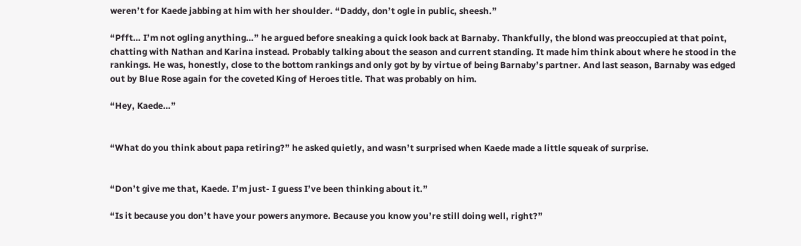weren’t for Kaede jabbing at him with her shoulder. “Daddy, don’t ogle in public, sheesh.”

“Pfft… I’m not ogling anything…” he argued before sneaking a quick look back at Barnaby. Thankfully, the blond was preoccupied at that point, chatting with Nathan and Karina instead. Probably talking about the season and current standing. It made him think about where he stood in the rankings. He was, honestly, close to the bottom rankings and only got by by virtue of being Barnaby’s partner. And last season, Barnaby was edged out by Blue Rose again for the coveted King of Heroes title. That was probably on him.

“Hey, Kaede…”


“What do you think about papa retiring?” he asked quietly, and wasn’t surprised when Kaede made a little squeak of surprise.


“Don’t give me that, Kaede. I’m just- I guess I’ve been thinking about it.”

“Is it because you don’t have your powers anymore. Because you know you’re still doing well, right?”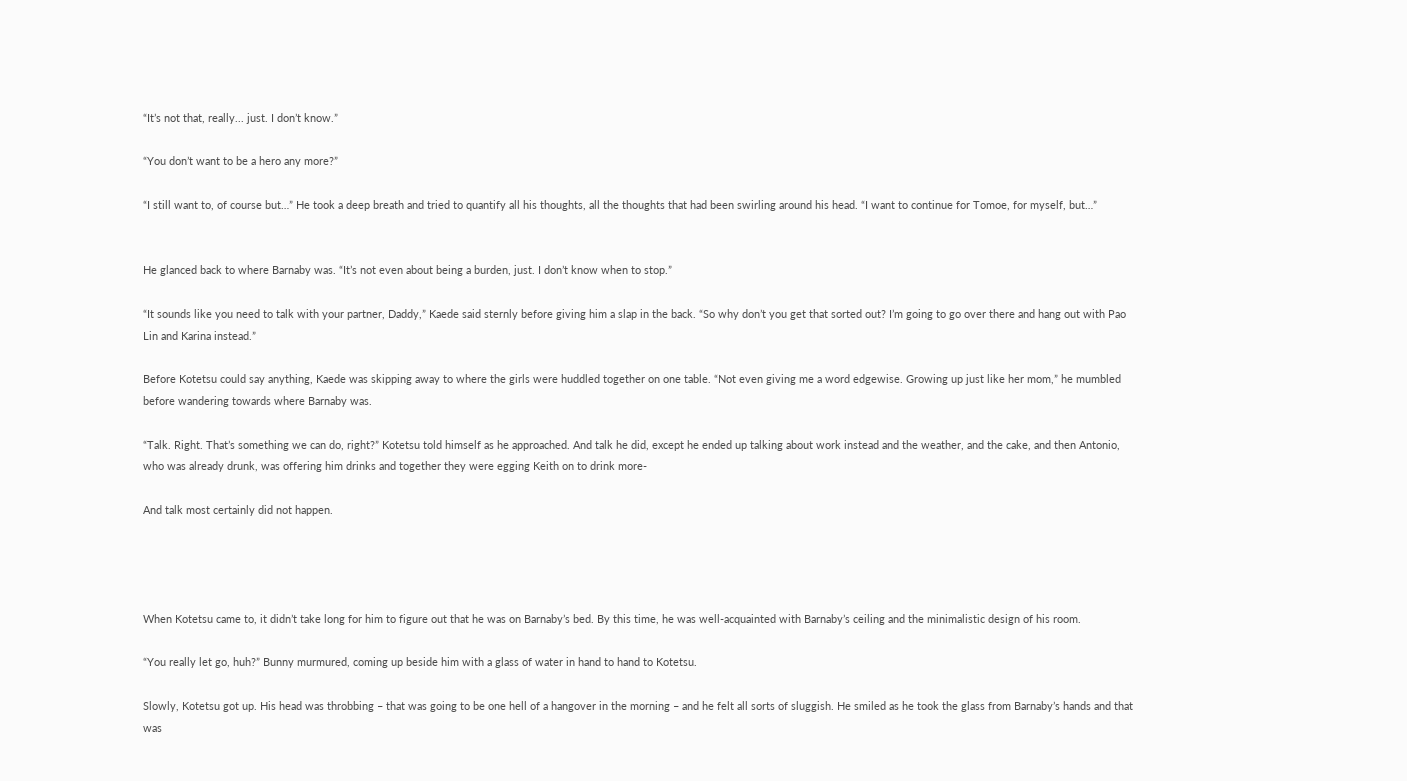“It’s not that, really... just. I don’t know.”

“You don’t want to be a hero any more?”

“I still want to, of course but…” He took a deep breath and tried to quantify all his thoughts, all the thoughts that had been swirling around his head. “I want to continue for Tomoe, for myself, but…”


He glanced back to where Barnaby was. “It’s not even about being a burden, just. I don’t know when to stop.”

“It sounds like you need to talk with your partner, Daddy,” Kaede said sternly before giving him a slap in the back. “So why don’t you get that sorted out? I’m going to go over there and hang out with Pao Lin and Karina instead.”

Before Kotetsu could say anything, Kaede was skipping away to where the girls were huddled together on one table. “Not even giving me a word edgewise. Growing up just like her mom,” he mumbled before wandering towards where Barnaby was.

“Talk. Right. That’s something we can do, right?” Kotetsu told himself as he approached. And talk he did, except he ended up talking about work instead and the weather, and the cake, and then Antonio, who was already drunk, was offering him drinks and together they were egging Keith on to drink more-

And talk most certainly did not happen.




When Kotetsu came to, it didn’t take long for him to figure out that he was on Barnaby’s bed. By this time, he was well-acquainted with Barnaby’s ceiling and the minimalistic design of his room.

“You really let go, huh?” Bunny murmured, coming up beside him with a glass of water in hand to hand to Kotetsu.

Slowly, Kotetsu got up. His head was throbbing – that was going to be one hell of a hangover in the morning – and he felt all sorts of sluggish. He smiled as he took the glass from Barnaby’s hands and that was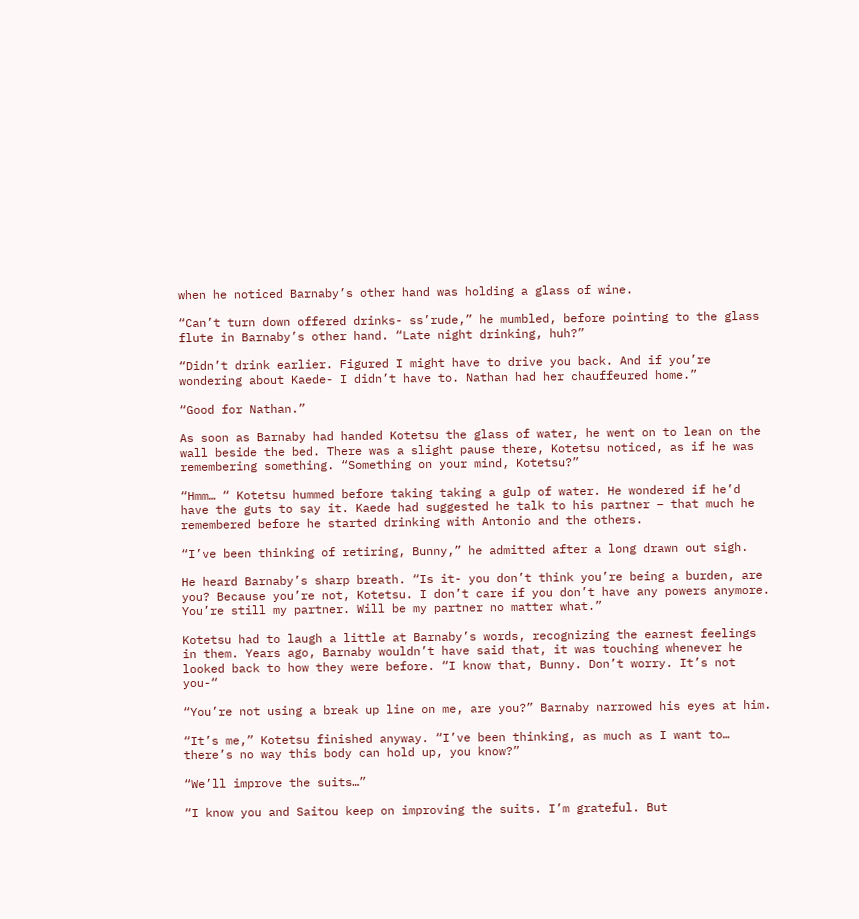when he noticed Barnaby’s other hand was holding a glass of wine.

“Can’t turn down offered drinks- ss’rude,” he mumbled, before pointing to the glass flute in Barnaby’s other hand. “Late night drinking, huh?”

“Didn’t drink earlier. Figured I might have to drive you back. And if you’re wondering about Kaede- I didn’t have to. Nathan had her chauffeured home.”

“Good for Nathan.”

As soon as Barnaby had handed Kotetsu the glass of water, he went on to lean on the wall beside the bed. There was a slight pause there, Kotetsu noticed, as if he was remembering something. “Something on your mind, Kotetsu?”

“Hmm… “ Kotetsu hummed before taking taking a gulp of water. He wondered if he’d have the guts to say it. Kaede had suggested he talk to his partner – that much he remembered before he started drinking with Antonio and the others.

“I’ve been thinking of retiring, Bunny,” he admitted after a long drawn out sigh.

He heard Barnaby’s sharp breath. “Is it- you don’t think you’re being a burden, are you? Because you’re not, Kotetsu. I don’t care if you don’t have any powers anymore. You’re still my partner. Will be my partner no matter what.”

Kotetsu had to laugh a little at Barnaby’s words, recognizing the earnest feelings in them. Years ago, Barnaby wouldn’t have said that, it was touching whenever he looked back to how they were before. “I know that, Bunny. Don’t worry. It’s not you-“

“You’re not using a break up line on me, are you?” Barnaby narrowed his eyes at him.

“It’s me,” Kotetsu finished anyway. “I’ve been thinking, as much as I want to… there’s no way this body can hold up, you know?”

“We’ll improve the suits…”

“I know you and Saitou keep on improving the suits. I’m grateful. But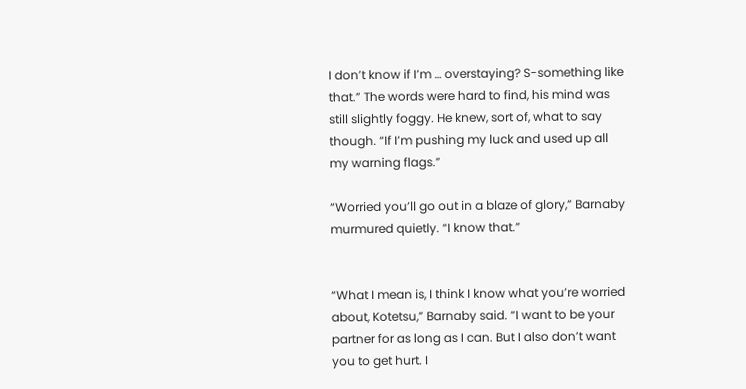I don’t know if I’m … overstaying? S-something like that.” The words were hard to find, his mind was still slightly foggy. He knew, sort of, what to say though. “If I’m pushing my luck and used up all my warning flags.”

“Worried you’ll go out in a blaze of glory,” Barnaby murmured quietly. “I know that.”


“What I mean is, I think I know what you’re worried about, Kotetsu,” Barnaby said. “I want to be your partner for as long as I can. But I also don’t want you to get hurt. I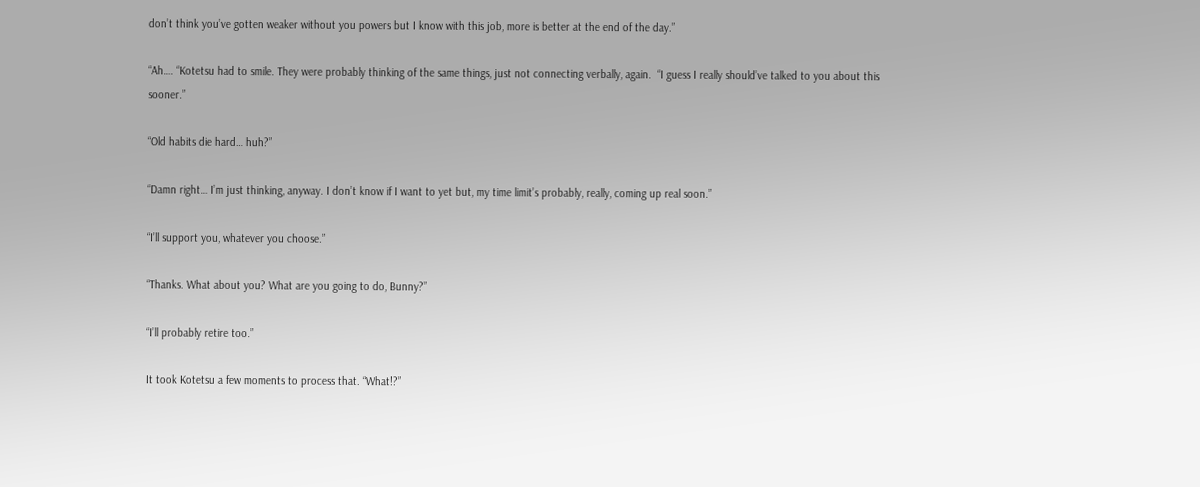don’t think you’ve gotten weaker without you powers but I know with this job, more is better at the end of the day.”

“Ah…. “Kotetsu had to smile. They were probably thinking of the same things, just not connecting verbally, again.  “I guess I really should’ve talked to you about this sooner.”

“Old habits die hard… huh?”

“Damn right… I’m just thinking, anyway. I don’t know if I want to yet but, my time limit’s probably, really, coming up real soon.”

“I’ll support you, whatever you choose.”

“Thanks. What about you? What are you going to do, Bunny?”

“I’ll probably retire too.”

It took Kotetsu a few moments to process that. “What!?”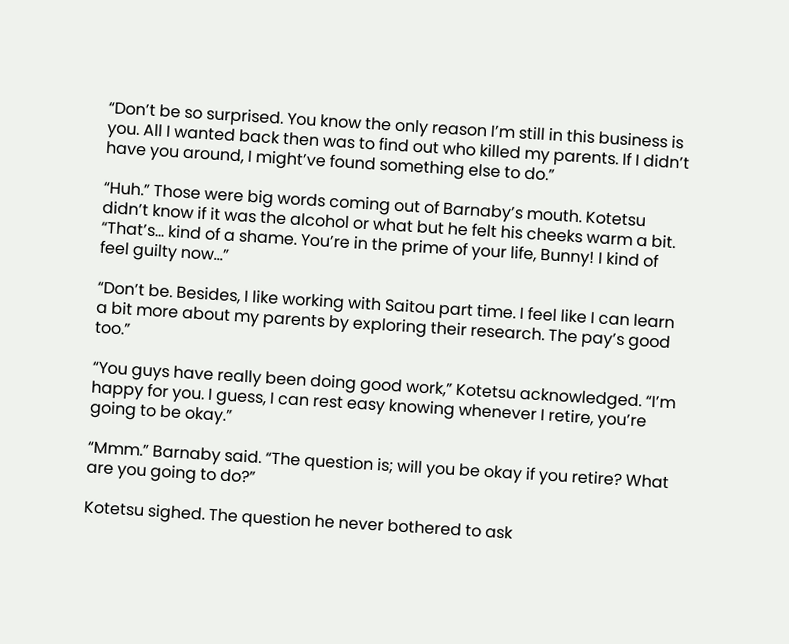“Don’t be so surprised. You know the only reason I’m still in this business is you. All I wanted back then was to find out who killed my parents. If I didn’t have you around, I might’ve found something else to do.”

“Huh.” Those were big words coming out of Barnaby’s mouth. Kotetsu didn’t know if it was the alcohol or what but he felt his cheeks warm a bit. “That’s… kind of a shame. You’re in the prime of your life, Bunny! I kind of feel guilty now…”

“Don’t be. Besides, I like working with Saitou part time. I feel like I can learn a bit more about my parents by exploring their research. The pay’s good too.”

“You guys have really been doing good work,” Kotetsu acknowledged. “I’m happy for you. I guess, I can rest easy knowing whenever I retire, you’re going to be okay.”

“Mmm.” Barnaby said. “The question is; will you be okay if you retire? What are you going to do?”

Kotetsu sighed. The question he never bothered to ask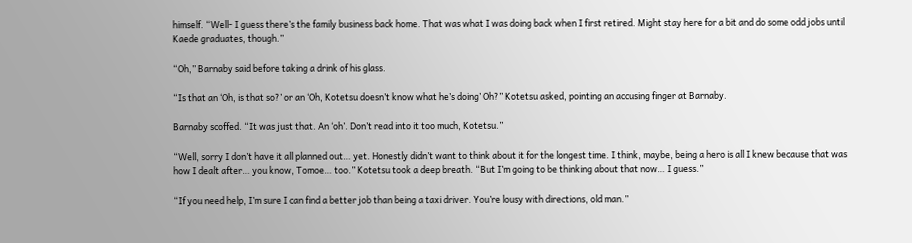himself. “Well- I guess there’s the family business back home. That was what I was doing back when I first retired. Might stay here for a bit and do some odd jobs until Kaede graduates, though.”

“Oh,” Barnaby said before taking a drink of his glass.

“Is that an ‘Oh, is that so?’ or an ‘Oh, Kotetsu doesn’t know what he’s doing’ Oh?” Kotetsu asked, pointing an accusing finger at Barnaby.

Barnaby scoffed. “It was just that. An ‘oh’. Don’t read into it too much, Kotetsu.”

“Well, sorry I don’t have it all planned out… yet. Honestly didn’t want to think about it for the longest time. I think, maybe, being a hero is all I knew because that was how I dealt after… you know, Tomoe… too.” Kotetsu took a deep breath. “But I’m going to be thinking about that now… I guess.”

“If you need help, I’m sure I can find a better job than being a taxi driver. You’re lousy with directions, old man.”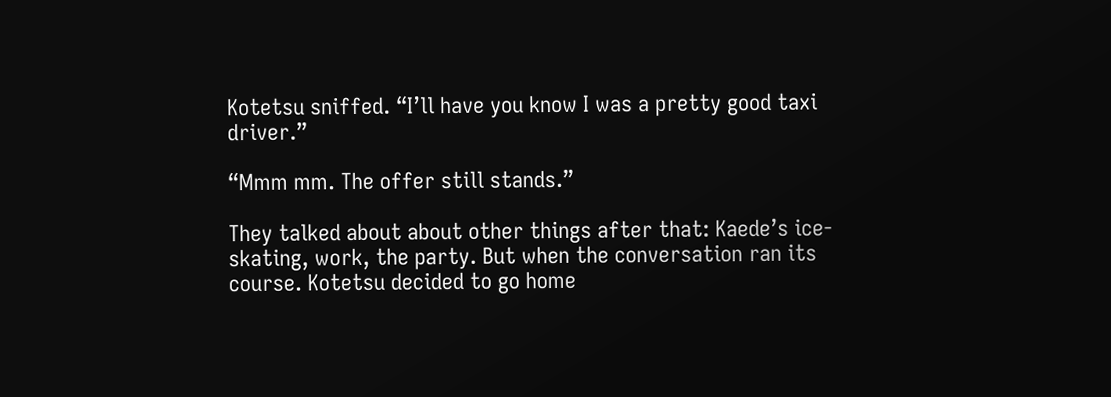Kotetsu sniffed. “I’ll have you know I was a pretty good taxi driver.”

“Mmm mm. The offer still stands.”

They talked about about other things after that: Kaede’s ice-skating, work, the party. But when the conversation ran its course. Kotetsu decided to go home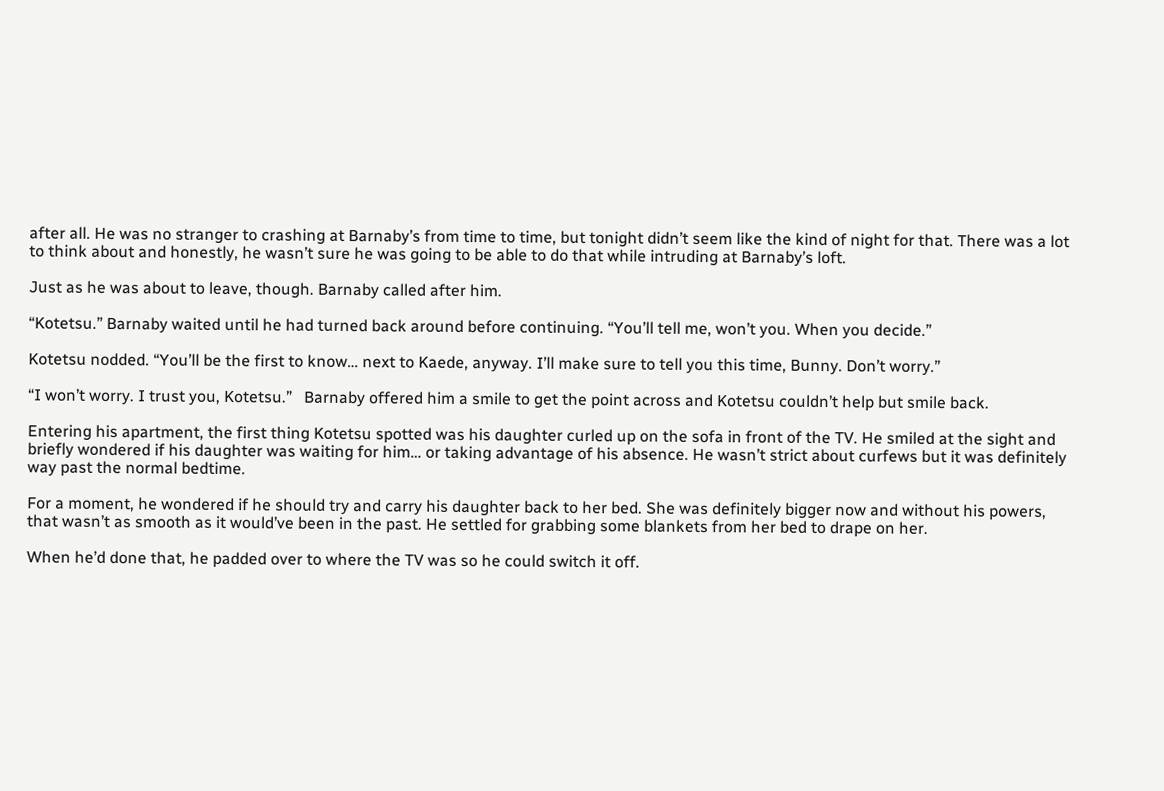after all. He was no stranger to crashing at Barnaby’s from time to time, but tonight didn’t seem like the kind of night for that. There was a lot to think about and honestly, he wasn’t sure he was going to be able to do that while intruding at Barnaby’s loft.

Just as he was about to leave, though. Barnaby called after him.

“Kotetsu.” Barnaby waited until he had turned back around before continuing. “You’ll tell me, won’t you. When you decide.”

Kotetsu nodded. “You’ll be the first to know… next to Kaede, anyway. I’ll make sure to tell you this time, Bunny. Don’t worry.”

“I won’t worry. I trust you, Kotetsu.”   Barnaby offered him a smile to get the point across and Kotetsu couldn’t help but smile back.

Entering his apartment, the first thing Kotetsu spotted was his daughter curled up on the sofa in front of the TV. He smiled at the sight and briefly wondered if his daughter was waiting for him… or taking advantage of his absence. He wasn’t strict about curfews but it was definitely way past the normal bedtime.

For a moment, he wondered if he should try and carry his daughter back to her bed. She was definitely bigger now and without his powers, that wasn’t as smooth as it would’ve been in the past. He settled for grabbing some blankets from her bed to drape on her.

When he’d done that, he padded over to where the TV was so he could switch it off.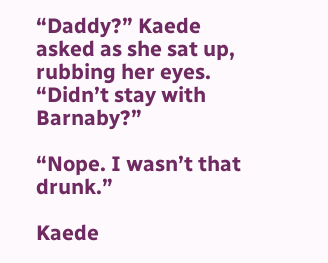“Daddy?” Kaede asked as she sat up, rubbing her eyes. “Didn’t stay with Barnaby?”

“Nope. I wasn’t that drunk.”

Kaede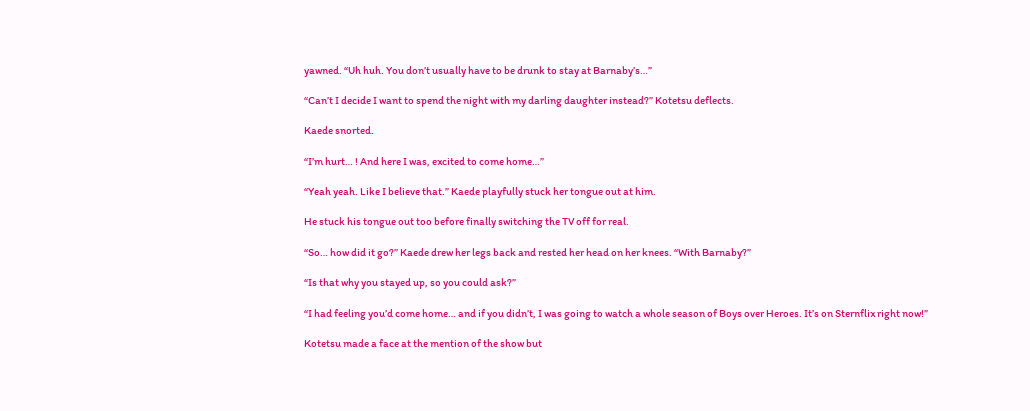yawned. “Uh huh. You don’t usually have to be drunk to stay at Barnaby’s…”

“Can’t I decide I want to spend the night with my darling daughter instead?” Kotetsu deflects.

Kaede snorted.

“I’m hurt… ! And here I was, excited to come home…”

“Yeah yeah. Like I believe that.” Kaede playfully stuck her tongue out at him.

He stuck his tongue out too before finally switching the TV off for real.

“So… how did it go?” Kaede drew her legs back and rested her head on her knees. “With Barnaby?”

“Is that why you stayed up, so you could ask?”

“I had feeling you’d come home… and if you didn’t, I was going to watch a whole season of Boys over Heroes. It’s on Sternflix right now!”

Kotetsu made a face at the mention of the show but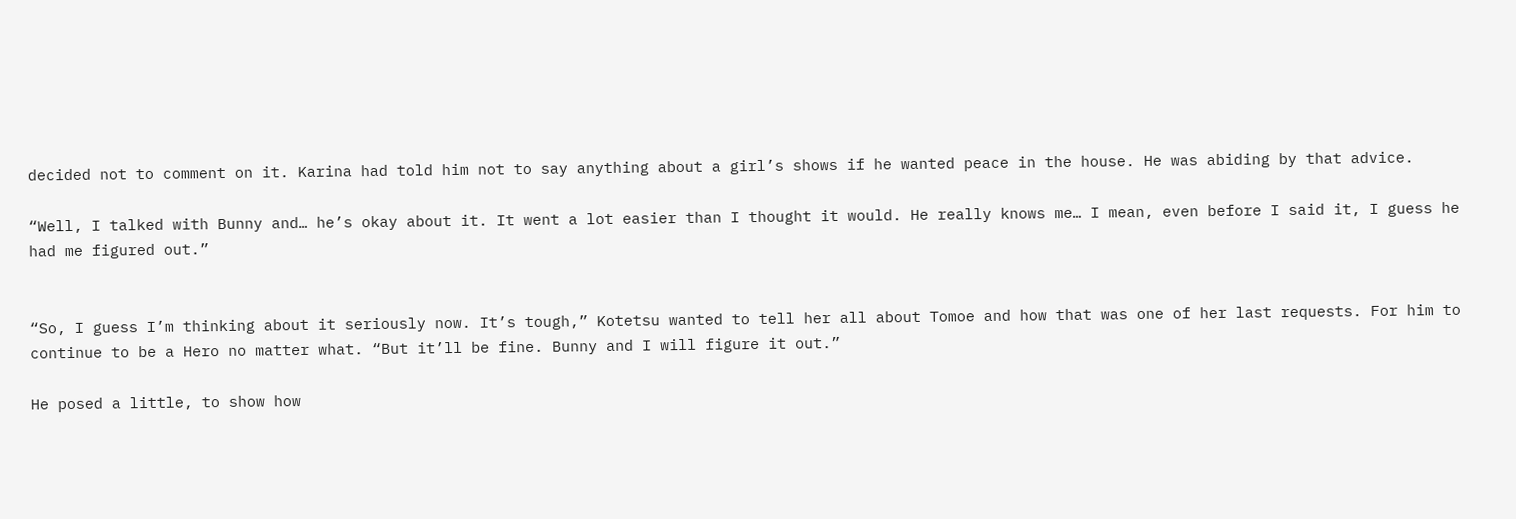decided not to comment on it. Karina had told him not to say anything about a girl’s shows if he wanted peace in the house. He was abiding by that advice.

“Well, I talked with Bunny and… he’s okay about it. It went a lot easier than I thought it would. He really knows me… I mean, even before I said it, I guess he had me figured out.”


“So, I guess I’m thinking about it seriously now. It’s tough,” Kotetsu wanted to tell her all about Tomoe and how that was one of her last requests. For him to continue to be a Hero no matter what. “But it’ll be fine. Bunny and I will figure it out.”

He posed a little, to show how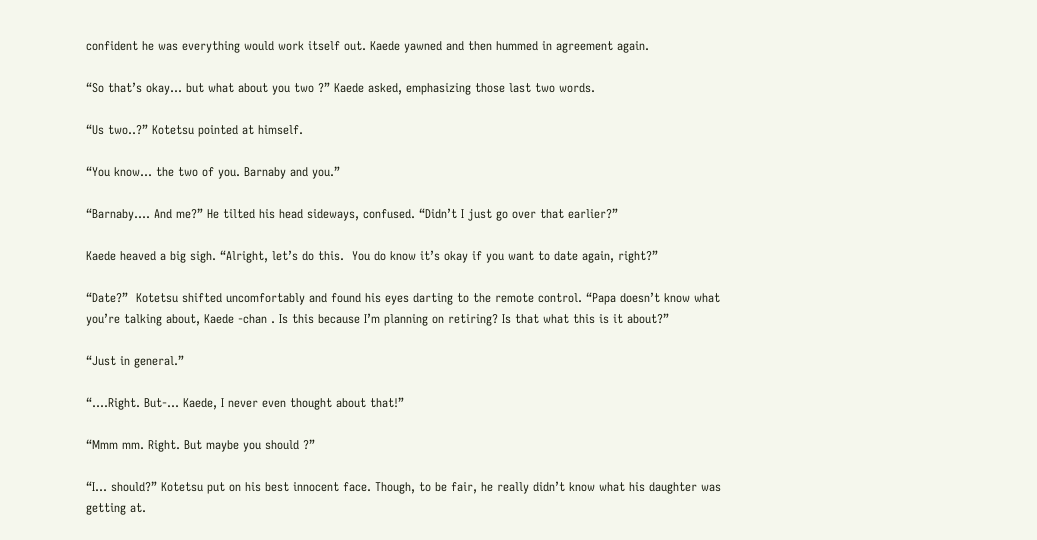confident he was everything would work itself out. Kaede yawned and then hummed in agreement again.

“So that’s okay… but what about you two ?” Kaede asked, emphasizing those last two words.

“Us two..?” Kotetsu pointed at himself.

“You know… the two of you. Barnaby and you.”

“Barnaby…. And me?” He tilted his head sideways, confused. “Didn’t I just go over that earlier?”

Kaede heaved a big sigh. “Alright, let’s do this.  You do know it’s okay if you want to date again, right?”

“Date?”  Kotetsu shifted uncomfortably and found his eyes darting to the remote control. “Papa doesn’t know what you’re talking about, Kaede -chan . Is this because I’m planning on retiring? Is that what this is it about?”

“Just in general.”

“….Right. But-… Kaede, I never even thought about that!”

“Mmm mm. Right. But maybe you should ?”

“I… should?” Kotetsu put on his best innocent face. Though, to be fair, he really didn’t know what his daughter was getting at.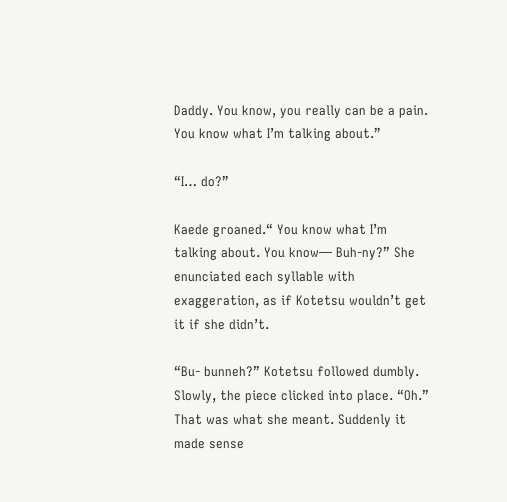Daddy. You know, you really can be a pain. You know what I’m talking about.”

“I… do?”

Kaede groaned.“ You know what I’m talking about. You know— Buh-ny?” She enunciated each syllable with exaggeration, as if Kotetsu wouldn’t get it if she didn’t.

“Bu- bunneh?” Kotetsu followed dumbly. Slowly, the piece clicked into place. “Oh.” That was what she meant. Suddenly it made sense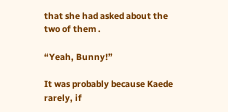that she had asked about the two of them .

“Yeah, Bunny!”

It was probably because Kaede rarely, if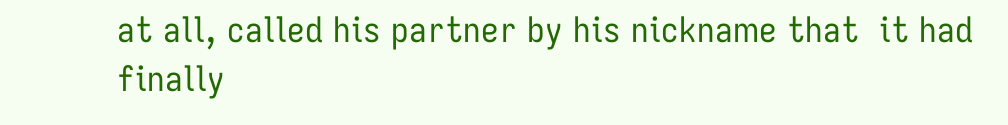at all, called his partner by his nickname that  it had finally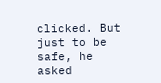clicked. But just to be safe, he asked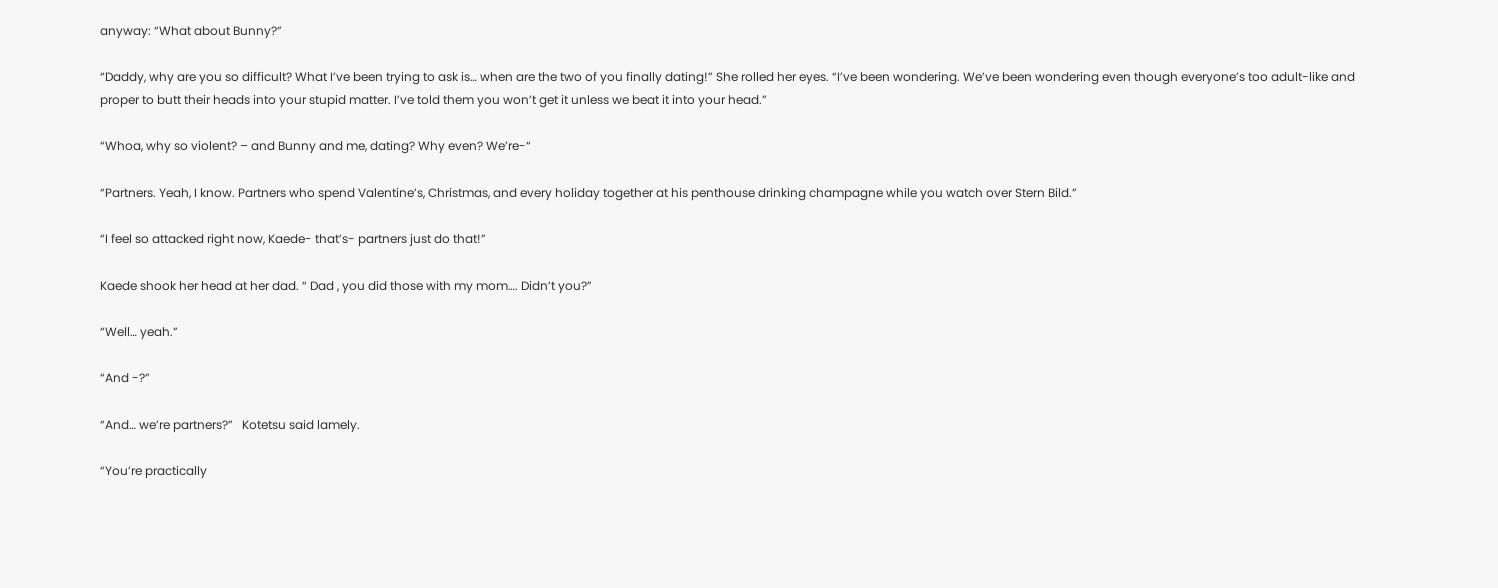anyway: “What about Bunny?”

“Daddy, why are you so difficult? What I’ve been trying to ask is… when are the two of you finally dating!” She rolled her eyes. “I’ve been wondering. We’ve been wondering even though everyone’s too adult-like and proper to butt their heads into your stupid matter. I’ve told them you won’t get it unless we beat it into your head.”

“Whoa, why so violent? – and Bunny and me, dating? Why even? We’re-“

“Partners. Yeah, I know. Partners who spend Valentine’s, Christmas, and every holiday together at his penthouse drinking champagne while you watch over Stern Bild.”

“I feel so attacked right now, Kaede- that’s- partners just do that!”

Kaede shook her head at her dad. “ Dad , you did those with my mom…. Didn’t you?”

“Well… yeah.”

“And -?”

“And… we’re partners?”   Kotetsu said lamely.

“You’re practically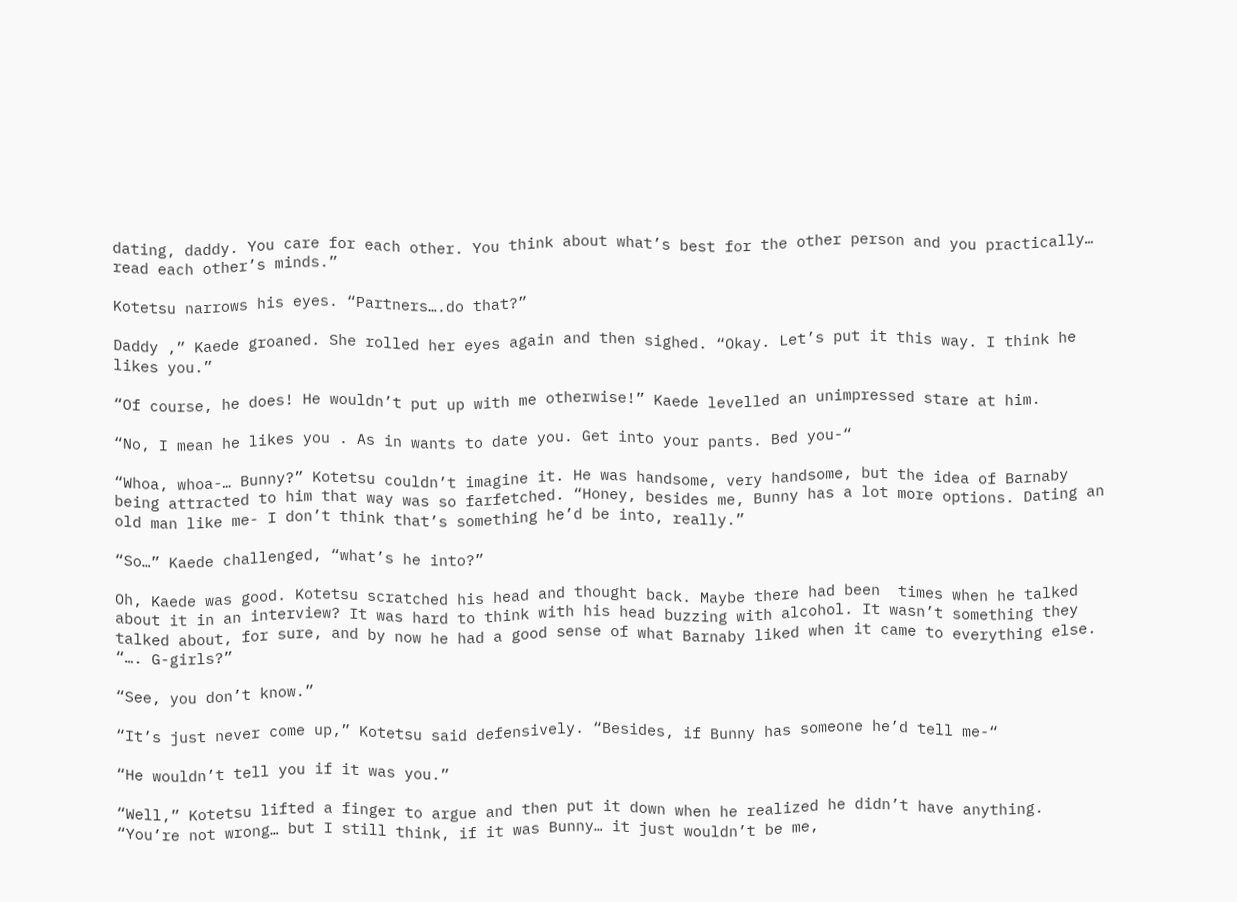dating, daddy. You care for each other. You think about what’s best for the other person and you practically… read each other’s minds.”

Kotetsu narrows his eyes. “Partners….do that?”

Daddy ,” Kaede groaned. She rolled her eyes again and then sighed. “Okay. Let’s put it this way. I think he likes you.”

“Of course, he does! He wouldn’t put up with me otherwise!” Kaede levelled an unimpressed stare at him.

“No, I mean he likes you . As in wants to date you. Get into your pants. Bed you-“

“Whoa, whoa-… Bunny?” Kotetsu couldn’t imagine it. He was handsome, very handsome, but the idea of Barnaby being attracted to him that way was so farfetched. “Honey, besides me, Bunny has a lot more options. Dating an old man like me- I don’t think that’s something he’d be into, really.”

“So…” Kaede challenged, “what’s he into?”

Oh, Kaede was good. Kotetsu scratched his head and thought back. Maybe there had been  times when he talked about it in an interview? It was hard to think with his head buzzing with alcohol. It wasn’t something they talked about, for sure, and by now he had a good sense of what Barnaby liked when it came to everything else. “…. G-girls?”

“See, you don’t know.”

“It’s just never come up,” Kotetsu said defensively. “Besides, if Bunny has someone he’d tell me-“

“He wouldn’t tell you if it was you.”

“Well,” Kotetsu lifted a finger to argue and then put it down when he realized he didn’t have anything. “You’re not wrong… but I still think, if it was Bunny… it just wouldn’t be me,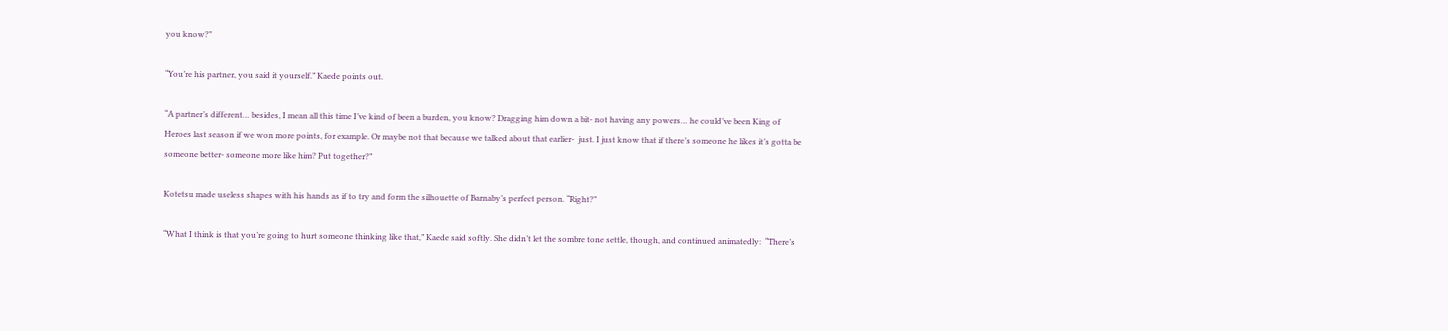you know?”

“You’re his partner, you said it yourself.” Kaede points out.

“A partner’s different… besides, I mean all this time I’ve kind of been a burden, you know? Dragging him down a bit- not having any powers… he could’ve been King of Heroes last season if we won more points, for example. Or maybe not that because we talked about that earlier-  just. I just know that if there’s someone he likes it’s gotta be someone better- someone more like him? Put together?”

Kotetsu made useless shapes with his hands as if to try and form the silhouette of Barnaby’s perfect person. “Right?”

“What I think is that you’re going to hurt someone thinking like that,” Kaede said softly. She didn’t let the sombre tone settle, though, and continued animatedly:  “There’s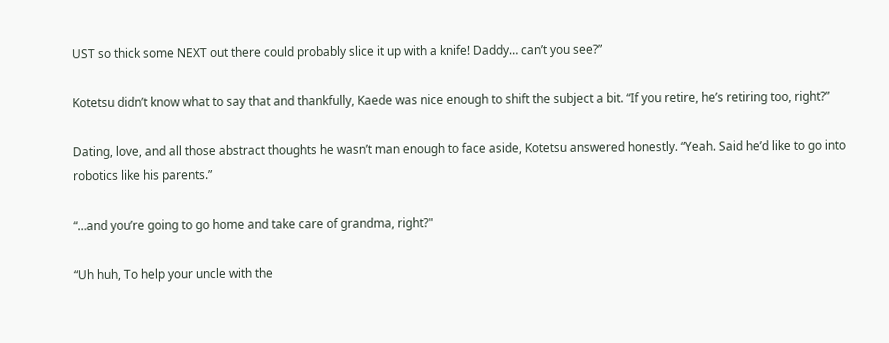UST so thick some NEXT out there could probably slice it up with a knife! Daddy… can’t you see?”

Kotetsu didn’t know what to say that and thankfully, Kaede was nice enough to shift the subject a bit. “If you retire, he’s retiring too, right?”

Dating, love, and all those abstract thoughts he wasn’t man enough to face aside, Kotetsu answered honestly. “Yeah. Said he’d like to go into robotics like his parents.”

“…and you’re going to go home and take care of grandma, right?"

“Uh huh, To help your uncle with the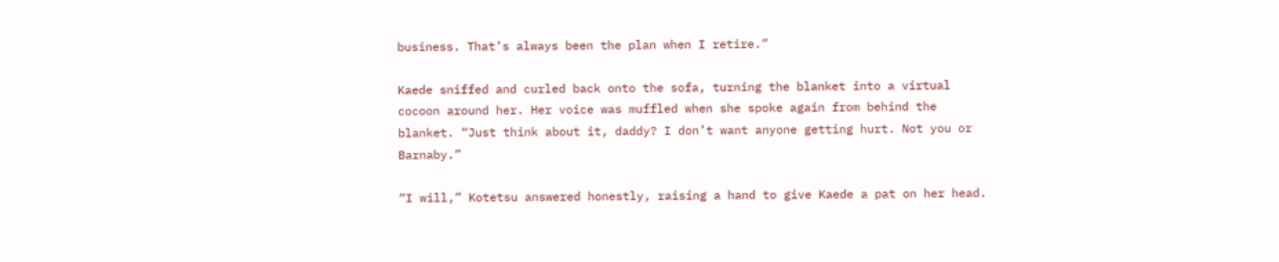business. That’s always been the plan when I retire.”

Kaede sniffed and curled back onto the sofa, turning the blanket into a virtual cocoon around her. Her voice was muffled when she spoke again from behind the blanket. “Just think about it, daddy? I don’t want anyone getting hurt. Not you or Barnaby.”

“I will,” Kotetsu answered honestly, raising a hand to give Kaede a pat on her head.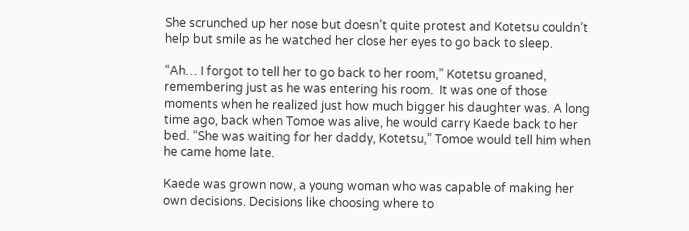She scrunched up her nose but doesn’t quite protest and Kotetsu couldn’t help but smile as he watched her close her eyes to go back to sleep.

“Ah… I forgot to tell her to go back to her room,” Kotetsu groaned, remembering just as he was entering his room.  It was one of those moments when he realized just how much bigger his daughter was. A long time ago, back when Tomoe was alive, he would carry Kaede back to her bed. “She was waiting for her daddy, Kotetsu,” Tomoe would tell him when he came home late.

Kaede was grown now, a young woman who was capable of making her own decisions. Decisions like choosing where to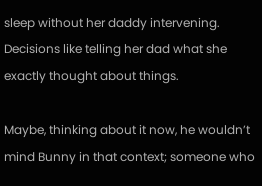sleep without her daddy intervening. Decisions like telling her dad what she exactly thought about things.

Maybe, thinking about it now, he wouldn’t mind Bunny in that context; someone who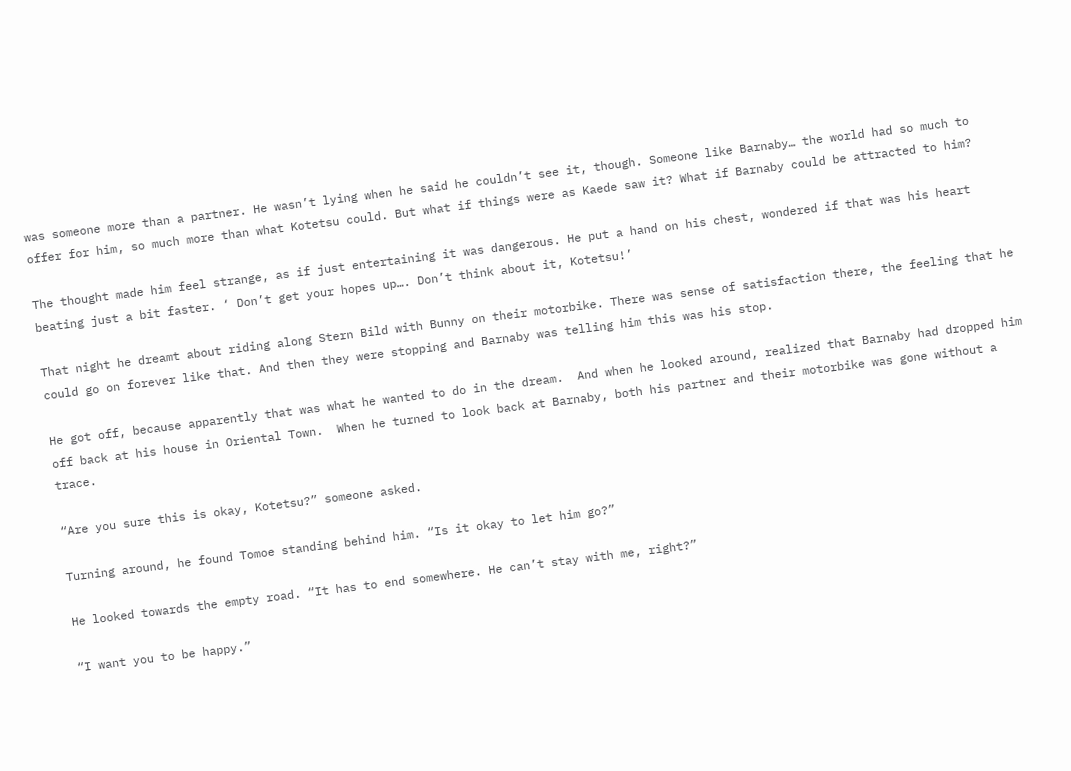was someone more than a partner. He wasn’t lying when he said he couldn’t see it, though. Someone like Barnaby… the world had so much to offer for him, so much more than what Kotetsu could. But what if things were as Kaede saw it? What if Barnaby could be attracted to him?

The thought made him feel strange, as if just entertaining it was dangerous. He put a hand on his chest, wondered if that was his heart beating just a bit faster. ‘ Don’t get your hopes up…. Don’t think about it, Kotetsu!’

That night he dreamt about riding along Stern Bild with Bunny on their motorbike. There was sense of satisfaction there, the feeling that he could go on forever like that. And then they were stopping and Barnaby was telling him this was his stop.

He got off, because apparently that was what he wanted to do in the dream.  And when he looked around, realized that Barnaby had dropped him off back at his house in Oriental Town.  When he turned to look back at Barnaby, both his partner and their motorbike was gone without a trace.

“Are you sure this is okay, Kotetsu?” someone asked.

Turning around, he found Tomoe standing behind him. “Is it okay to let him go?”

He looked towards the empty road. “It has to end somewhere. He can’t stay with me, right?”

“I want you to be happy.”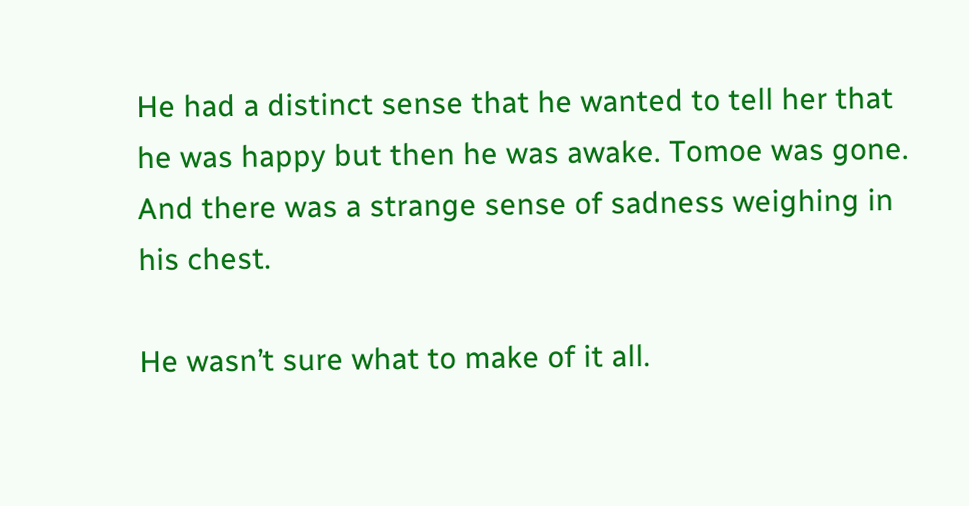He had a distinct sense that he wanted to tell her that he was happy but then he was awake. Tomoe was gone.  And there was a strange sense of sadness weighing in his chest.

He wasn’t sure what to make of it all.